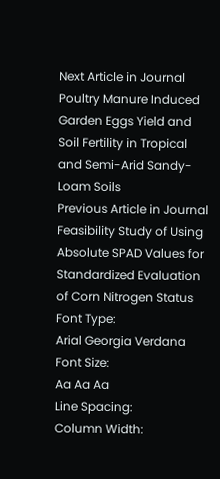Next Article in Journal
Poultry Manure Induced Garden Eggs Yield and Soil Fertility in Tropical and Semi-Arid Sandy-Loam Soils
Previous Article in Journal
Feasibility Study of Using Absolute SPAD Values for Standardized Evaluation of Corn Nitrogen Status
Font Type:
Arial Georgia Verdana
Font Size:
Aa Aa Aa
Line Spacing:
Column Width: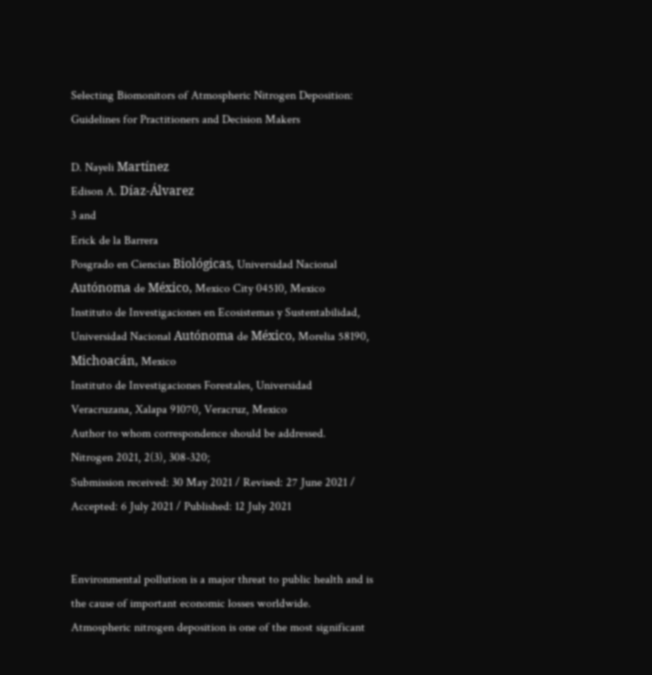Selecting Biomonitors of Atmospheric Nitrogen Deposition: Guidelines for Practitioners and Decision Makers

D. Nayeli Martínez
Edison A. Díaz-Álvarez
3 and
Erick de la Barrera
Posgrado en Ciencias Biológicas, Universidad Nacional Autónoma de México, Mexico City 04510, Mexico
Instituto de Investigaciones en Ecosistemas y Sustentabilidad, Universidad Nacional Autónoma de México, Morelia 58190, Michoacán, Mexico
Instituto de Investigaciones Forestales, Universidad Veracruzana, Xalapa 91070, Veracruz, Mexico
Author to whom correspondence should be addressed.
Nitrogen 2021, 2(3), 308-320;
Submission received: 30 May 2021 / Revised: 27 June 2021 / Accepted: 6 July 2021 / Published: 12 July 2021


Environmental pollution is a major threat to public health and is the cause of important economic losses worldwide. Atmospheric nitrogen deposition is one of the most significant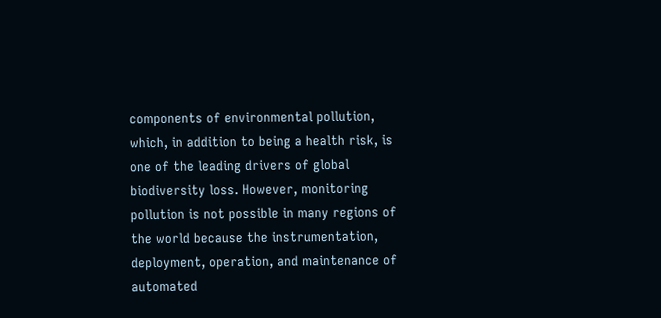components of environmental pollution, which, in addition to being a health risk, is one of the leading drivers of global biodiversity loss. However, monitoring pollution is not possible in many regions of the world because the instrumentation, deployment, operation, and maintenance of automated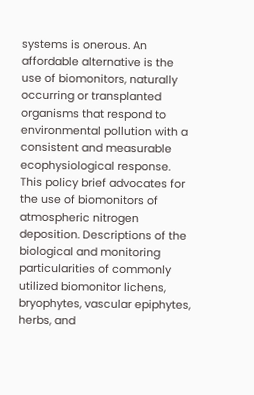systems is onerous. An affordable alternative is the use of biomonitors, naturally occurring or transplanted organisms that respond to environmental pollution with a consistent and measurable ecophysiological response. This policy brief advocates for the use of biomonitors of atmospheric nitrogen deposition. Descriptions of the biological and monitoring particularities of commonly utilized biomonitor lichens, bryophytes, vascular epiphytes, herbs, and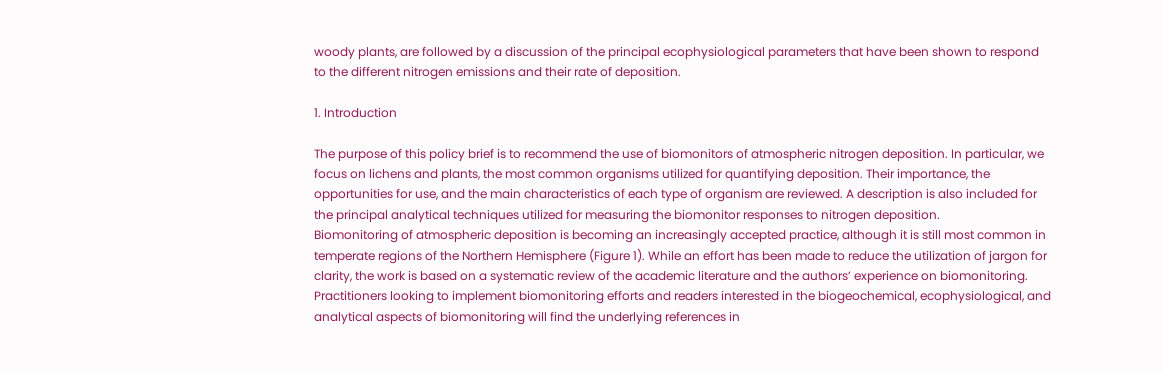woody plants, are followed by a discussion of the principal ecophysiological parameters that have been shown to respond to the different nitrogen emissions and their rate of deposition.

1. Introduction

The purpose of this policy brief is to recommend the use of biomonitors of atmospheric nitrogen deposition. In particular, we focus on lichens and plants, the most common organisms utilized for quantifying deposition. Their importance, the opportunities for use, and the main characteristics of each type of organism are reviewed. A description is also included for the principal analytical techniques utilized for measuring the biomonitor responses to nitrogen deposition.
Biomonitoring of atmospheric deposition is becoming an increasingly accepted practice, although it is still most common in temperate regions of the Northern Hemisphere (Figure 1). While an effort has been made to reduce the utilization of jargon for clarity, the work is based on a systematic review of the academic literature and the authors’ experience on biomonitoring. Practitioners looking to implement biomonitoring efforts and readers interested in the biogeochemical, ecophysiological, and analytical aspects of biomonitoring will find the underlying references in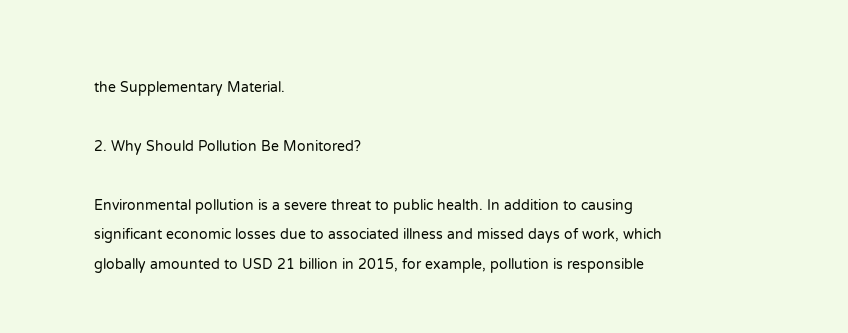the Supplementary Material.

2. Why Should Pollution Be Monitored?

Environmental pollution is a severe threat to public health. In addition to causing significant economic losses due to associated illness and missed days of work, which globally amounted to USD 21 billion in 2015, for example, pollution is responsible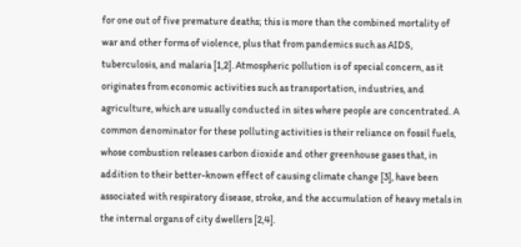for one out of five premature deaths; this is more than the combined mortality of war and other forms of violence, plus that from pandemics such as AIDS, tuberculosis, and malaria [1,2]. Atmospheric pollution is of special concern, as it originates from economic activities such as transportation, industries, and agriculture, which are usually conducted in sites where people are concentrated. A common denominator for these polluting activities is their reliance on fossil fuels, whose combustion releases carbon dioxide and other greenhouse gases that, in addition to their better-known effect of causing climate change [3], have been associated with respiratory disease, stroke, and the accumulation of heavy metals in the internal organs of city dwellers [2,4].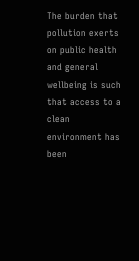The burden that pollution exerts on public health and general wellbeing is such that access to a clean environment has been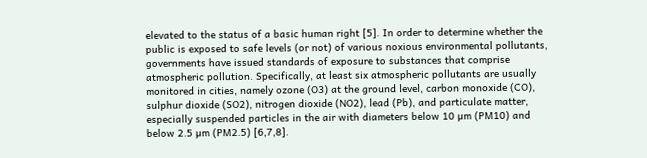elevated to the status of a basic human right [5]. In order to determine whether the public is exposed to safe levels (or not) of various noxious environmental pollutants, governments have issued standards of exposure to substances that comprise atmospheric pollution. Specifically, at least six atmospheric pollutants are usually monitored in cities, namely ozone (O3) at the ground level, carbon monoxide (CO), sulphur dioxide (SO2), nitrogen dioxide (NO2), lead (Pb), and particulate matter, especially suspended particles in the air with diameters below 10 µm (PM10) and below 2.5 µm (PM2.5) [6,7,8].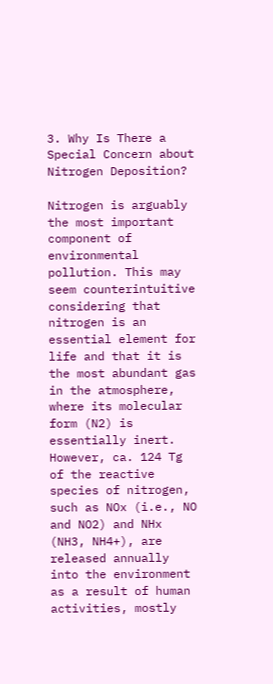3. Why Is There a Special Concern about Nitrogen Deposition?

Nitrogen is arguably the most important component of environmental pollution. This may seem counterintuitive considering that nitrogen is an essential element for life and that it is the most abundant gas in the atmosphere, where its molecular form (N2) is essentially inert. However, ca. 124 Tg of the reactive species of nitrogen, such as NOx (i.e., NO and NO2) and NHx (NH3, NH4+), are released annually into the environment as a result of human activities, mostly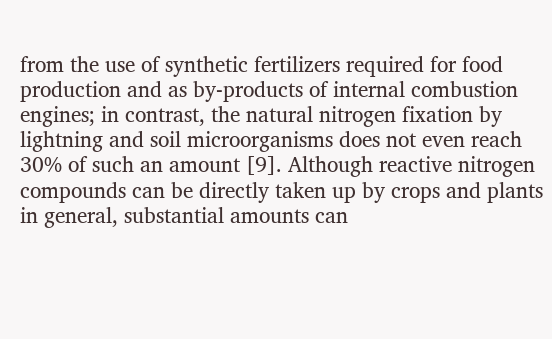from the use of synthetic fertilizers required for food production and as by-products of internal combustion engines; in contrast, the natural nitrogen fixation by lightning and soil microorganisms does not even reach 30% of such an amount [9]. Although reactive nitrogen compounds can be directly taken up by crops and plants in general, substantial amounts can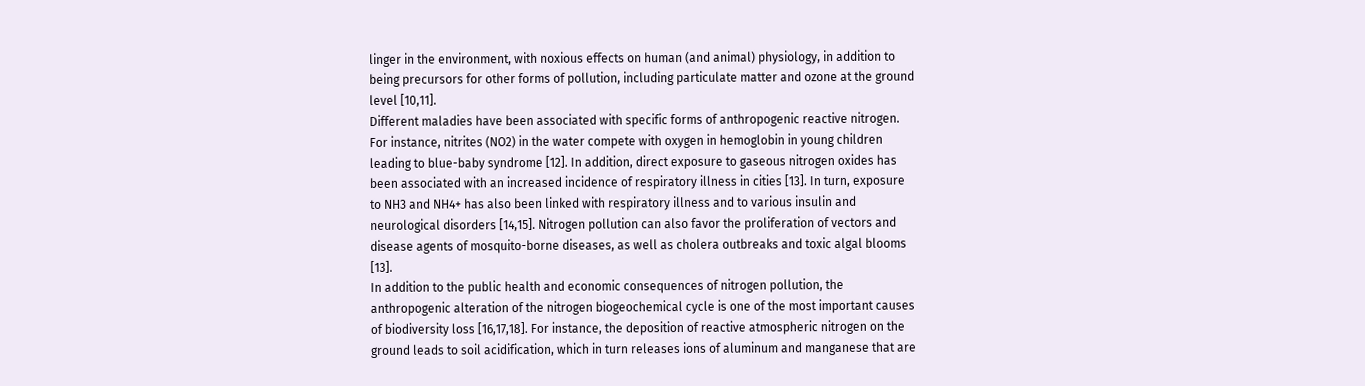linger in the environment, with noxious effects on human (and animal) physiology, in addition to being precursors for other forms of pollution, including particulate matter and ozone at the ground level [10,11].
Different maladies have been associated with specific forms of anthropogenic reactive nitrogen. For instance, nitrites (NO2) in the water compete with oxygen in hemoglobin in young children leading to blue-baby syndrome [12]. In addition, direct exposure to gaseous nitrogen oxides has been associated with an increased incidence of respiratory illness in cities [13]. In turn, exposure to NH3 and NH4+ has also been linked with respiratory illness and to various insulin and neurological disorders [14,15]. Nitrogen pollution can also favor the proliferation of vectors and disease agents of mosquito-borne diseases, as well as cholera outbreaks and toxic algal blooms [13].
In addition to the public health and economic consequences of nitrogen pollution, the anthropogenic alteration of the nitrogen biogeochemical cycle is one of the most important causes of biodiversity loss [16,17,18]. For instance, the deposition of reactive atmospheric nitrogen on the ground leads to soil acidification, which in turn releases ions of aluminum and manganese that are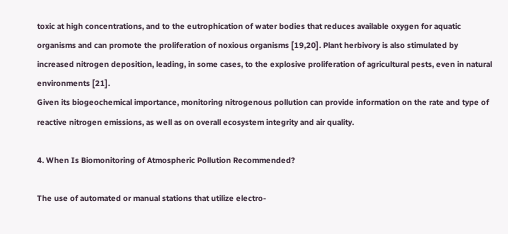toxic at high concentrations, and to the eutrophication of water bodies that reduces available oxygen for aquatic organisms and can promote the proliferation of noxious organisms [19,20]. Plant herbivory is also stimulated by increased nitrogen deposition, leading, in some cases, to the explosive proliferation of agricultural pests, even in natural environments [21].
Given its biogeochemical importance, monitoring nitrogenous pollution can provide information on the rate and type of reactive nitrogen emissions, as well as on overall ecosystem integrity and air quality.

4. When Is Biomonitoring of Atmospheric Pollution Recommended?

The use of automated or manual stations that utilize electro-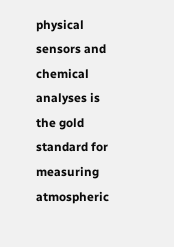physical sensors and chemical analyses is the gold standard for measuring atmospheric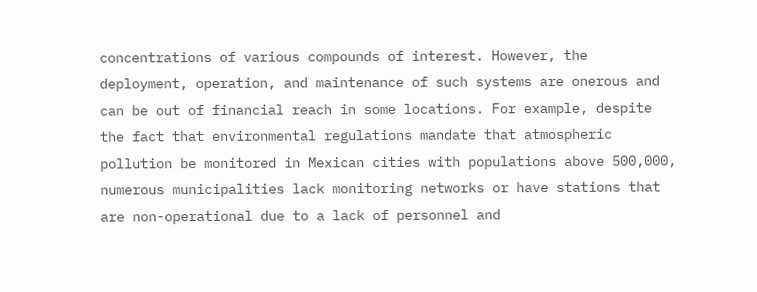concentrations of various compounds of interest. However, the deployment, operation, and maintenance of such systems are onerous and can be out of financial reach in some locations. For example, despite the fact that environmental regulations mandate that atmospheric pollution be monitored in Mexican cities with populations above 500,000, numerous municipalities lack monitoring networks or have stations that are non-operational due to a lack of personnel and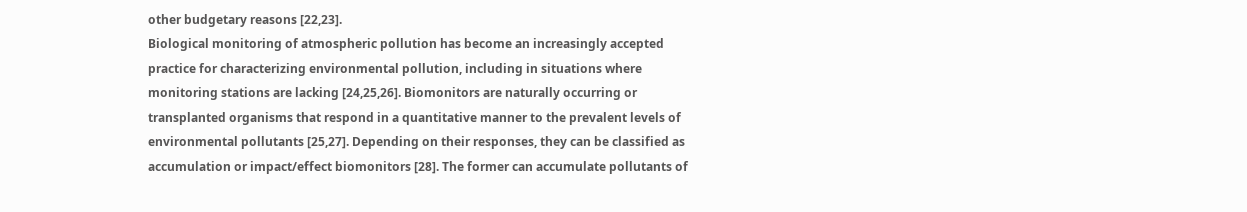other budgetary reasons [22,23].
Biological monitoring of atmospheric pollution has become an increasingly accepted practice for characterizing environmental pollution, including in situations where monitoring stations are lacking [24,25,26]. Biomonitors are naturally occurring or transplanted organisms that respond in a quantitative manner to the prevalent levels of environmental pollutants [25,27]. Depending on their responses, they can be classified as accumulation or impact/effect biomonitors [28]. The former can accumulate pollutants of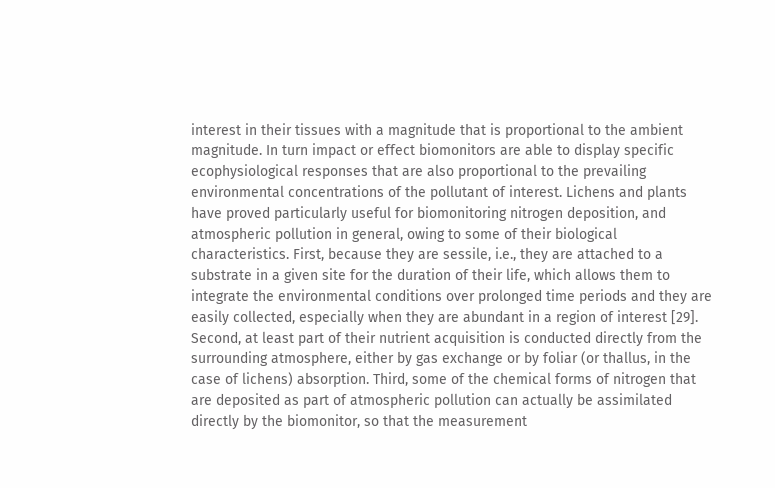interest in their tissues with a magnitude that is proportional to the ambient magnitude. In turn impact or effect biomonitors are able to display specific ecophysiological responses that are also proportional to the prevailing environmental concentrations of the pollutant of interest. Lichens and plants have proved particularly useful for biomonitoring nitrogen deposition, and atmospheric pollution in general, owing to some of their biological characteristics. First, because they are sessile, i.e., they are attached to a substrate in a given site for the duration of their life, which allows them to integrate the environmental conditions over prolonged time periods and they are easily collected, especially when they are abundant in a region of interest [29]. Second, at least part of their nutrient acquisition is conducted directly from the surrounding atmosphere, either by gas exchange or by foliar (or thallus, in the case of lichens) absorption. Third, some of the chemical forms of nitrogen that are deposited as part of atmospheric pollution can actually be assimilated directly by the biomonitor, so that the measurement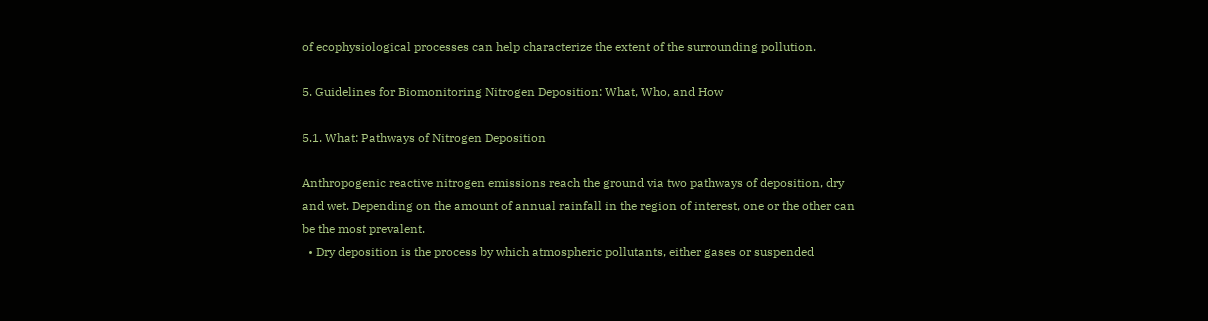of ecophysiological processes can help characterize the extent of the surrounding pollution.

5. Guidelines for Biomonitoring Nitrogen Deposition: What, Who, and How

5.1. What: Pathways of Nitrogen Deposition

Anthropogenic reactive nitrogen emissions reach the ground via two pathways of deposition, dry and wet. Depending on the amount of annual rainfall in the region of interest, one or the other can be the most prevalent.
  • Dry deposition is the process by which atmospheric pollutants, either gases or suspended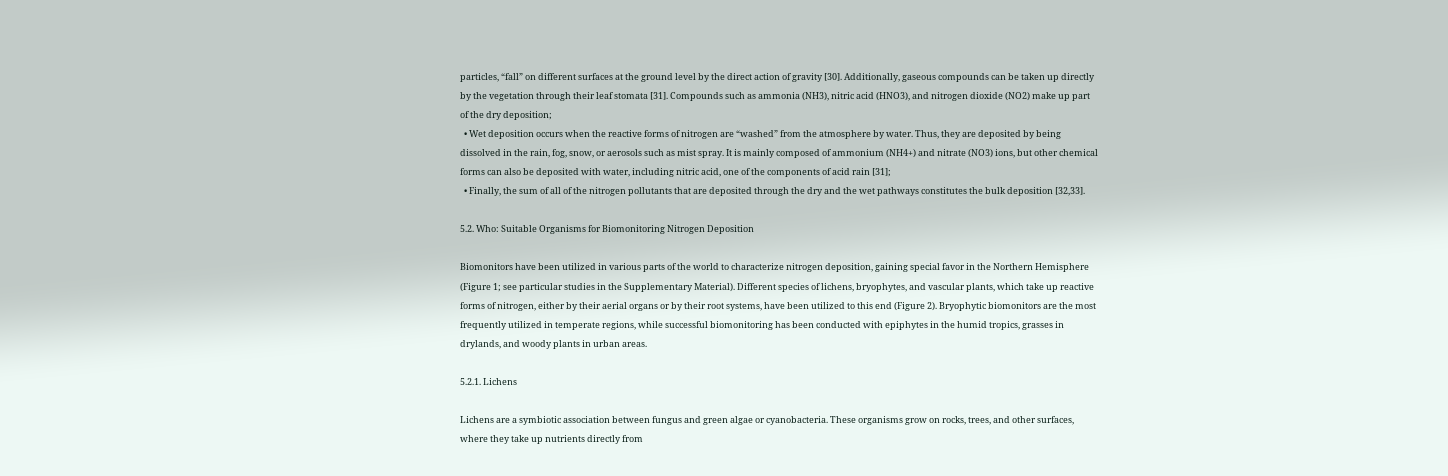particles, “fall” on different surfaces at the ground level by the direct action of gravity [30]. Additionally, gaseous compounds can be taken up directly by the vegetation through their leaf stomata [31]. Compounds such as ammonia (NH3), nitric acid (HNO3), and nitrogen dioxide (NO2) make up part of the dry deposition;
  • Wet deposition occurs when the reactive forms of nitrogen are “washed” from the atmosphere by water. Thus, they are deposited by being dissolved in the rain, fog, snow, or aerosols such as mist spray. It is mainly composed of ammonium (NH4+) and nitrate (NO3) ions, but other chemical forms can also be deposited with water, including nitric acid, one of the components of acid rain [31];
  • Finally, the sum of all of the nitrogen pollutants that are deposited through the dry and the wet pathways constitutes the bulk deposition [32,33].

5.2. Who: Suitable Organisms for Biomonitoring Nitrogen Deposition

Biomonitors have been utilized in various parts of the world to characterize nitrogen deposition, gaining special favor in the Northern Hemisphere (Figure 1; see particular studies in the Supplementary Material). Different species of lichens, bryophytes, and vascular plants, which take up reactive forms of nitrogen, either by their aerial organs or by their root systems, have been utilized to this end (Figure 2). Bryophytic biomonitors are the most frequently utilized in temperate regions, while successful biomonitoring has been conducted with epiphytes in the humid tropics, grasses in drylands, and woody plants in urban areas.

5.2.1. Lichens

Lichens are a symbiotic association between fungus and green algae or cyanobacteria. These organisms grow on rocks, trees, and other surfaces, where they take up nutrients directly from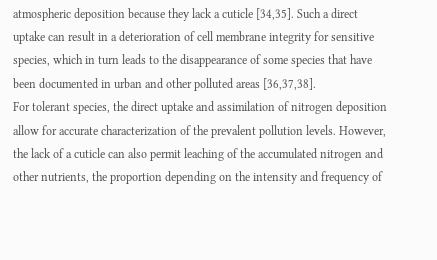atmospheric deposition because they lack a cuticle [34,35]. Such a direct uptake can result in a deterioration of cell membrane integrity for sensitive species, which in turn leads to the disappearance of some species that have been documented in urban and other polluted areas [36,37,38].
For tolerant species, the direct uptake and assimilation of nitrogen deposition allow for accurate characterization of the prevalent pollution levels. However, the lack of a cuticle can also permit leaching of the accumulated nitrogen and other nutrients, the proportion depending on the intensity and frequency of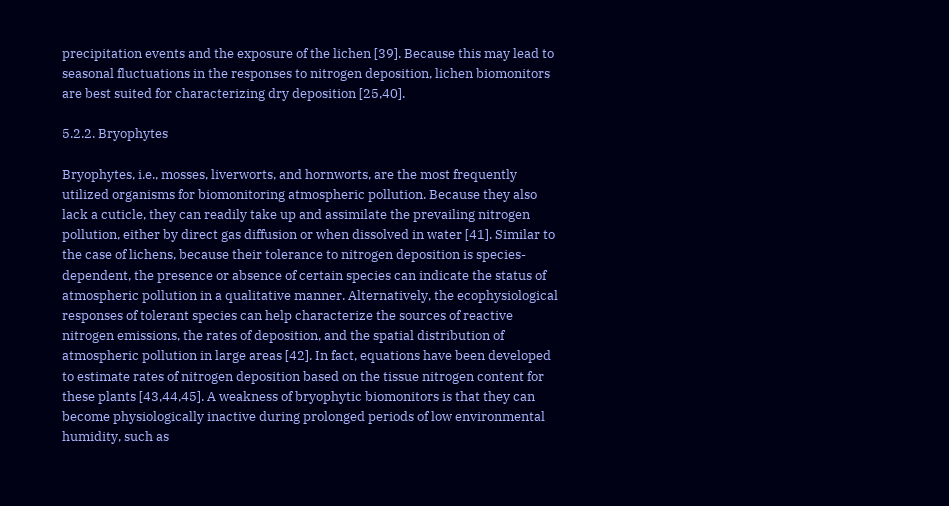precipitation events and the exposure of the lichen [39]. Because this may lead to seasonal fluctuations in the responses to nitrogen deposition, lichen biomonitors are best suited for characterizing dry deposition [25,40].

5.2.2. Bryophytes

Bryophytes, i.e., mosses, liverworts, and hornworts, are the most frequently utilized organisms for biomonitoring atmospheric pollution. Because they also lack a cuticle, they can readily take up and assimilate the prevailing nitrogen pollution, either by direct gas diffusion or when dissolved in water [41]. Similar to the case of lichens, because their tolerance to nitrogen deposition is species-dependent, the presence or absence of certain species can indicate the status of atmospheric pollution in a qualitative manner. Alternatively, the ecophysiological responses of tolerant species can help characterize the sources of reactive nitrogen emissions, the rates of deposition, and the spatial distribution of atmospheric pollution in large areas [42]. In fact, equations have been developed to estimate rates of nitrogen deposition based on the tissue nitrogen content for these plants [43,44,45]. A weakness of bryophytic biomonitors is that they can become physiologically inactive during prolonged periods of low environmental humidity, such as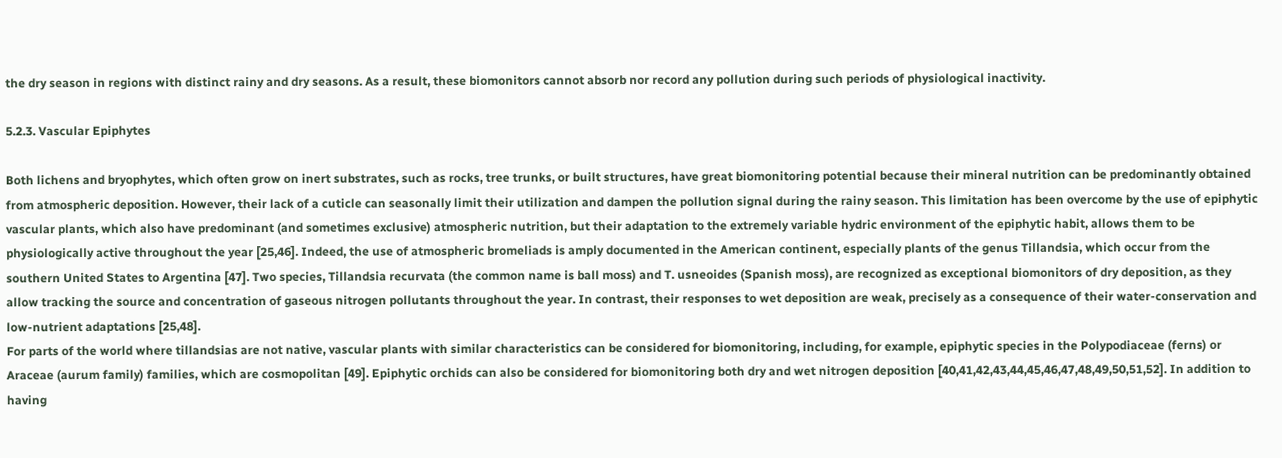the dry season in regions with distinct rainy and dry seasons. As a result, these biomonitors cannot absorb nor record any pollution during such periods of physiological inactivity.

5.2.3. Vascular Epiphytes

Both lichens and bryophytes, which often grow on inert substrates, such as rocks, tree trunks, or built structures, have great biomonitoring potential because their mineral nutrition can be predominantly obtained from atmospheric deposition. However, their lack of a cuticle can seasonally limit their utilization and dampen the pollution signal during the rainy season. This limitation has been overcome by the use of epiphytic vascular plants, which also have predominant (and sometimes exclusive) atmospheric nutrition, but their adaptation to the extremely variable hydric environment of the epiphytic habit, allows them to be physiologically active throughout the year [25,46]. Indeed, the use of atmospheric bromeliads is amply documented in the American continent, especially plants of the genus Tillandsia, which occur from the southern United States to Argentina [47]. Two species, Tillandsia recurvata (the common name is ball moss) and T. usneoides (Spanish moss), are recognized as exceptional biomonitors of dry deposition, as they allow tracking the source and concentration of gaseous nitrogen pollutants throughout the year. In contrast, their responses to wet deposition are weak, precisely as a consequence of their water-conservation and low-nutrient adaptations [25,48].
For parts of the world where tillandsias are not native, vascular plants with similar characteristics can be considered for biomonitoring, including, for example, epiphytic species in the Polypodiaceae (ferns) or Araceae (aurum family) families, which are cosmopolitan [49]. Epiphytic orchids can also be considered for biomonitoring both dry and wet nitrogen deposition [40,41,42,43,44,45,46,47,48,49,50,51,52]. In addition to having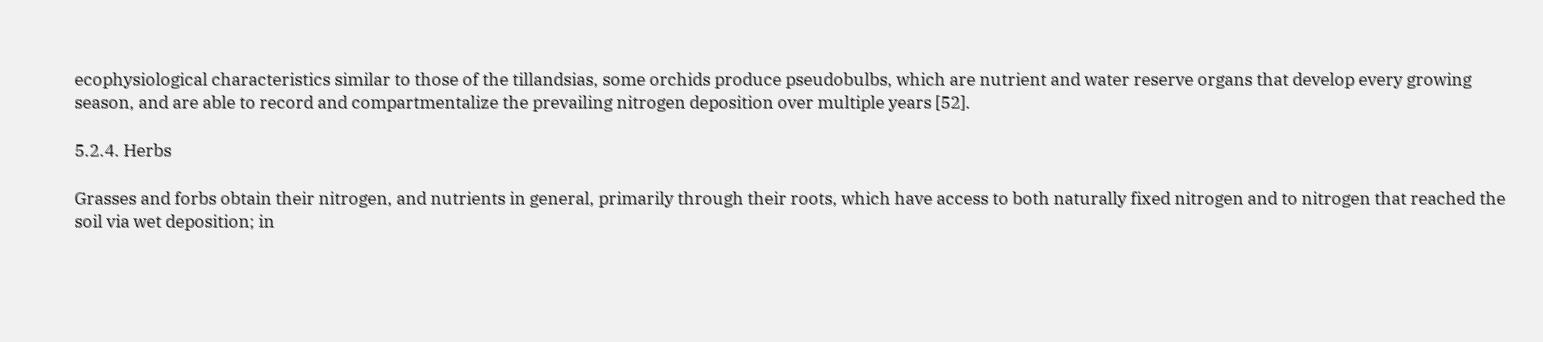ecophysiological characteristics similar to those of the tillandsias, some orchids produce pseudobulbs, which are nutrient and water reserve organs that develop every growing season, and are able to record and compartmentalize the prevailing nitrogen deposition over multiple years [52].

5.2.4. Herbs

Grasses and forbs obtain their nitrogen, and nutrients in general, primarily through their roots, which have access to both naturally fixed nitrogen and to nitrogen that reached the soil via wet deposition; in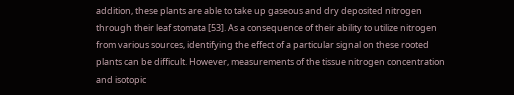addition, these plants are able to take up gaseous and dry deposited nitrogen through their leaf stomata [53]. As a consequence of their ability to utilize nitrogen from various sources, identifying the effect of a particular signal on these rooted plants can be difficult. However, measurements of the tissue nitrogen concentration and isotopic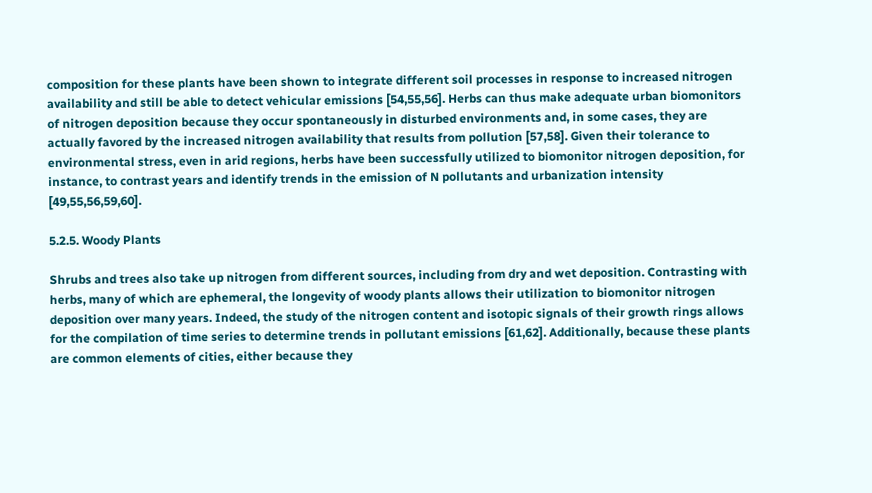composition for these plants have been shown to integrate different soil processes in response to increased nitrogen availability and still be able to detect vehicular emissions [54,55,56]. Herbs can thus make adequate urban biomonitors of nitrogen deposition because they occur spontaneously in disturbed environments and, in some cases, they are actually favored by the increased nitrogen availability that results from pollution [57,58]. Given their tolerance to environmental stress, even in arid regions, herbs have been successfully utilized to biomonitor nitrogen deposition, for instance, to contrast years and identify trends in the emission of N pollutants and urbanization intensity [49,55,56,59,60].

5.2.5. Woody Plants

Shrubs and trees also take up nitrogen from different sources, including from dry and wet deposition. Contrasting with herbs, many of which are ephemeral, the longevity of woody plants allows their utilization to biomonitor nitrogen deposition over many years. Indeed, the study of the nitrogen content and isotopic signals of their growth rings allows for the compilation of time series to determine trends in pollutant emissions [61,62]. Additionally, because these plants are common elements of cities, either because they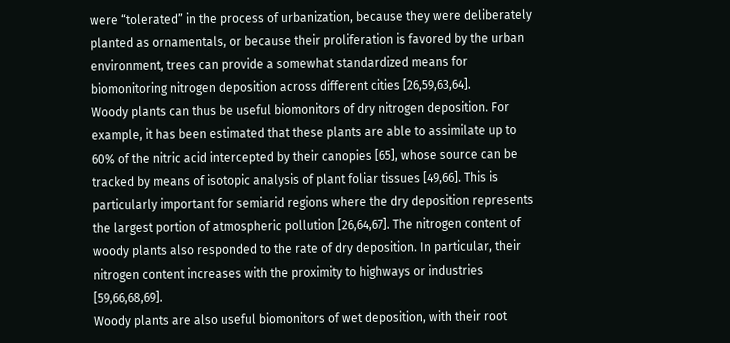were “tolerated” in the process of urbanization, because they were deliberately planted as ornamentals, or because their proliferation is favored by the urban environment, trees can provide a somewhat standardized means for biomonitoring nitrogen deposition across different cities [26,59,63,64].
Woody plants can thus be useful biomonitors of dry nitrogen deposition. For example, it has been estimated that these plants are able to assimilate up to 60% of the nitric acid intercepted by their canopies [65], whose source can be tracked by means of isotopic analysis of plant foliar tissues [49,66]. This is particularly important for semiarid regions where the dry deposition represents the largest portion of atmospheric pollution [26,64,67]. The nitrogen content of woody plants also responded to the rate of dry deposition. In particular, their nitrogen content increases with the proximity to highways or industries [59,66,68,69].
Woody plants are also useful biomonitors of wet deposition, with their root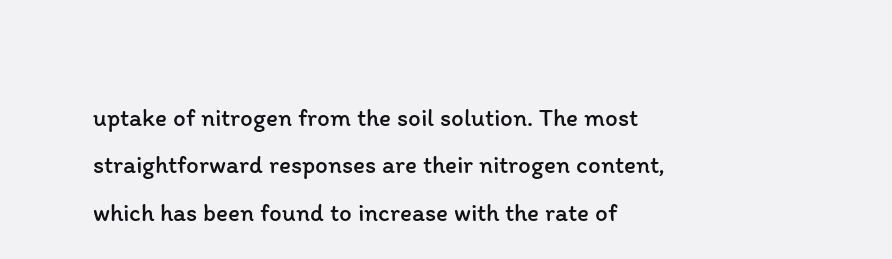uptake of nitrogen from the soil solution. The most straightforward responses are their nitrogen content, which has been found to increase with the rate of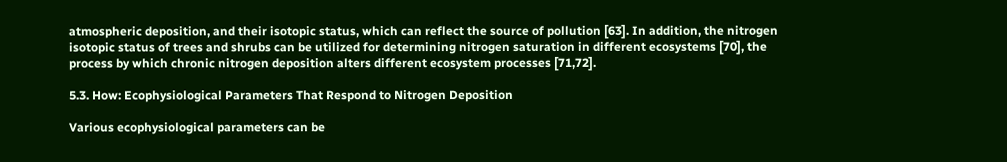atmospheric deposition, and their isotopic status, which can reflect the source of pollution [63]. In addition, the nitrogen isotopic status of trees and shrubs can be utilized for determining nitrogen saturation in different ecosystems [70], the process by which chronic nitrogen deposition alters different ecosystem processes [71,72].

5.3. How: Ecophysiological Parameters That Respond to Nitrogen Deposition

Various ecophysiological parameters can be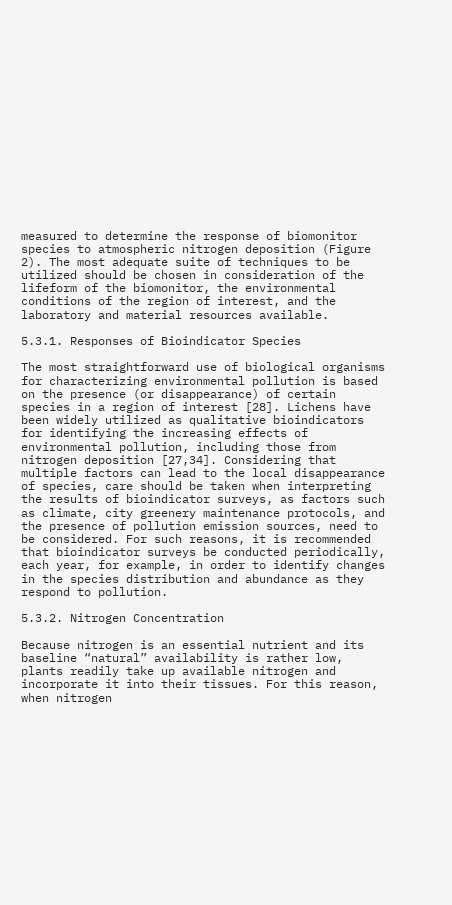measured to determine the response of biomonitor species to atmospheric nitrogen deposition (Figure 2). The most adequate suite of techniques to be utilized should be chosen in consideration of the lifeform of the biomonitor, the environmental conditions of the region of interest, and the laboratory and material resources available.

5.3.1. Responses of Bioindicator Species

The most straightforward use of biological organisms for characterizing environmental pollution is based on the presence (or disappearance) of certain species in a region of interest [28]. Lichens have been widely utilized as qualitative bioindicators for identifying the increasing effects of environmental pollution, including those from nitrogen deposition [27,34]. Considering that multiple factors can lead to the local disappearance of species, care should be taken when interpreting the results of bioindicator surveys, as factors such as climate, city greenery maintenance protocols, and the presence of pollution emission sources, need to be considered. For such reasons, it is recommended that bioindicator surveys be conducted periodically, each year, for example, in order to identify changes in the species distribution and abundance as they respond to pollution.

5.3.2. Nitrogen Concentration

Because nitrogen is an essential nutrient and its baseline “natural” availability is rather low, plants readily take up available nitrogen and incorporate it into their tissues. For this reason, when nitrogen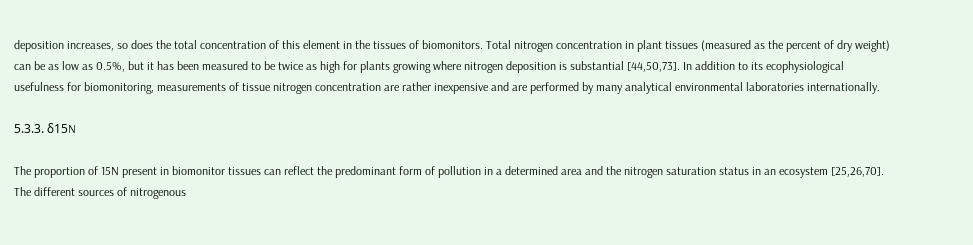deposition increases, so does the total concentration of this element in the tissues of biomonitors. Total nitrogen concentration in plant tissues (measured as the percent of dry weight) can be as low as 0.5%, but it has been measured to be twice as high for plants growing where nitrogen deposition is substantial [44,50,73]. In addition to its ecophysiological usefulness for biomonitoring, measurements of tissue nitrogen concentration are rather inexpensive and are performed by many analytical environmental laboratories internationally.

5.3.3. δ15N

The proportion of 15N present in biomonitor tissues can reflect the predominant form of pollution in a determined area and the nitrogen saturation status in an ecosystem [25,26,70].
The different sources of nitrogenous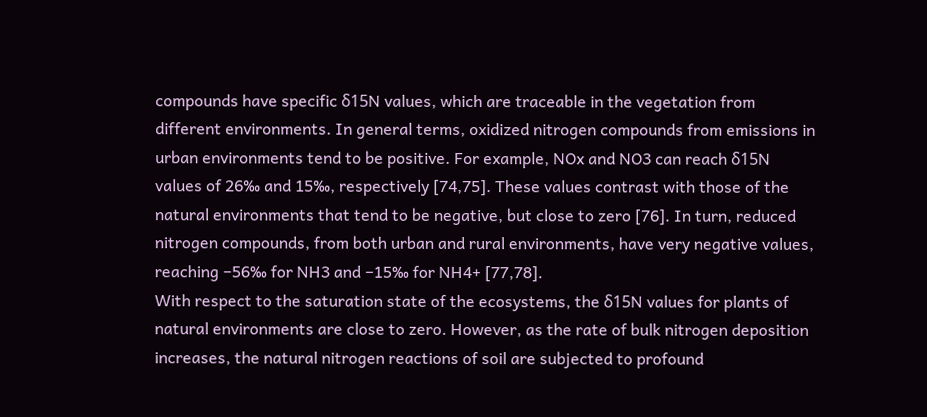compounds have specific δ15N values, which are traceable in the vegetation from different environments. In general terms, oxidized nitrogen compounds from emissions in urban environments tend to be positive. For example, NOx and NO3 can reach δ15N values of 26‰ and 15‰, respectively [74,75]. These values contrast with those of the natural environments that tend to be negative, but close to zero [76]. In turn, reduced nitrogen compounds, from both urban and rural environments, have very negative values, reaching −56‰ for NH3 and −15‰ for NH4+ [77,78].
With respect to the saturation state of the ecosystems, the δ15N values for plants of natural environments are close to zero. However, as the rate of bulk nitrogen deposition increases, the natural nitrogen reactions of soil are subjected to profound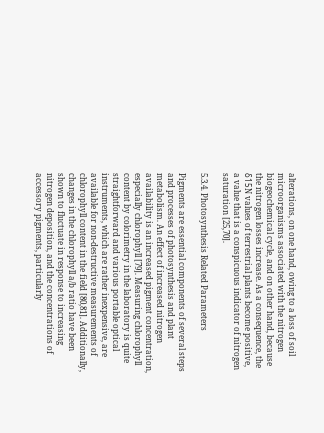alterations, on one hand, owing to a loss of soil microorganisms associated with the nitrogen biogeochemical cycle, and on other hand, because the nitrogen losses increase. As a consequence, the δ15N values of terrestrial plants become positive, a value that is a conspicuous indicator of nitrogen saturation [25,70].

5.3.4. Photosynthesis Related Parameters

Pigments are essential components of several steps and processes of photosynthesis and plant metabolism. An effect of increased nitrogen availability is an increased pigment concentration, especially chlorophyll [79]. Measuring chlorophyll content by colorimetry in the laboratory is quite straightforward and various portable optical instruments, which are rather inexpensive, are available for non-destructive measurements of chlorophyll content in the field [80,81]. Additionally, changes in the chlorophyll a/b ratio have been shown to fluctuate in response to increasing nitrogen deposition, and the concentrations of accessory pigments, particularly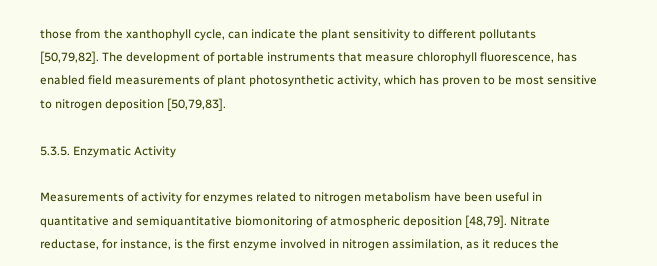those from the xanthophyll cycle, can indicate the plant sensitivity to different pollutants [50,79,82]. The development of portable instruments that measure chlorophyll fluorescence, has enabled field measurements of plant photosynthetic activity, which has proven to be most sensitive to nitrogen deposition [50,79,83].

5.3.5. Enzymatic Activity

Measurements of activity for enzymes related to nitrogen metabolism have been useful in quantitative and semiquantitative biomonitoring of atmospheric deposition [48,79]. Nitrate reductase, for instance, is the first enzyme involved in nitrogen assimilation, as it reduces the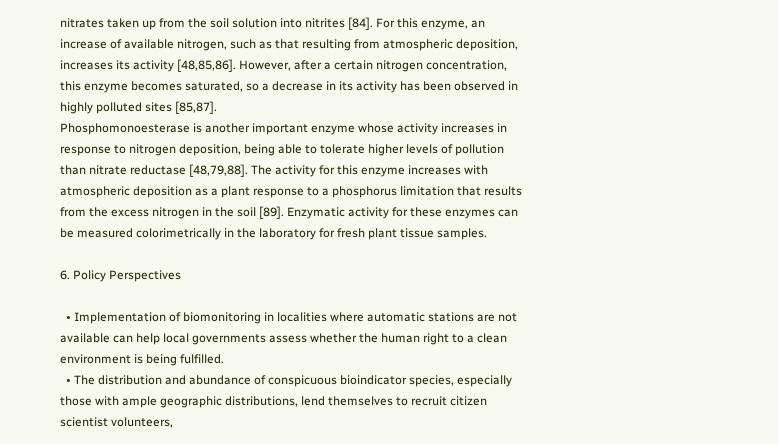nitrates taken up from the soil solution into nitrites [84]. For this enzyme, an increase of available nitrogen, such as that resulting from atmospheric deposition, increases its activity [48,85,86]. However, after a certain nitrogen concentration, this enzyme becomes saturated, so a decrease in its activity has been observed in highly polluted sites [85,87].
Phosphomonoesterase is another important enzyme whose activity increases in response to nitrogen deposition, being able to tolerate higher levels of pollution than nitrate reductase [48,79,88]. The activity for this enzyme increases with atmospheric deposition as a plant response to a phosphorus limitation that results from the excess nitrogen in the soil [89]. Enzymatic activity for these enzymes can be measured colorimetrically in the laboratory for fresh plant tissue samples.

6. Policy Perspectives

  • Implementation of biomonitoring in localities where automatic stations are not available can help local governments assess whether the human right to a clean environment is being fulfilled.
  • The distribution and abundance of conspicuous bioindicator species, especially those with ample geographic distributions, lend themselves to recruit citizen scientist volunteers,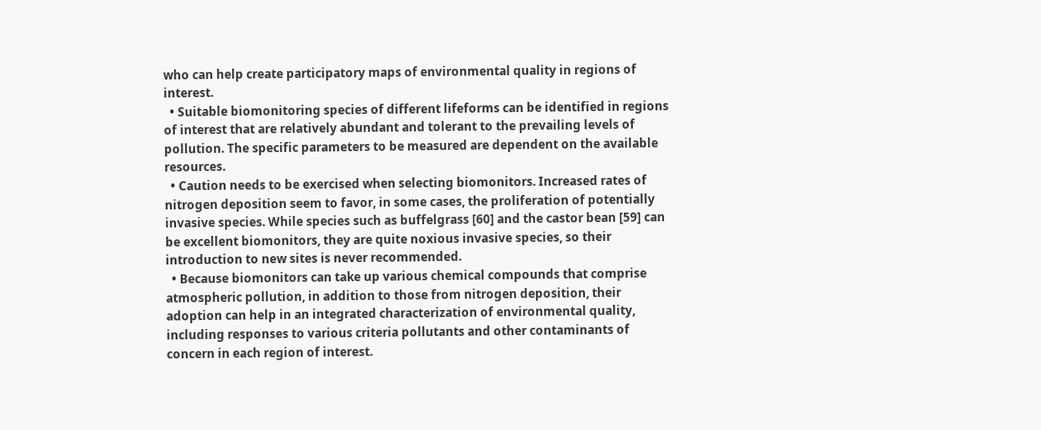who can help create participatory maps of environmental quality in regions of interest.
  • Suitable biomonitoring species of different lifeforms can be identified in regions of interest that are relatively abundant and tolerant to the prevailing levels of pollution. The specific parameters to be measured are dependent on the available resources.
  • Caution needs to be exercised when selecting biomonitors. Increased rates of nitrogen deposition seem to favor, in some cases, the proliferation of potentially invasive species. While species such as buffelgrass [60] and the castor bean [59] can be excellent biomonitors, they are quite noxious invasive species, so their introduction to new sites is never recommended.
  • Because biomonitors can take up various chemical compounds that comprise atmospheric pollution, in addition to those from nitrogen deposition, their adoption can help in an integrated characterization of environmental quality, including responses to various criteria pollutants and other contaminants of concern in each region of interest.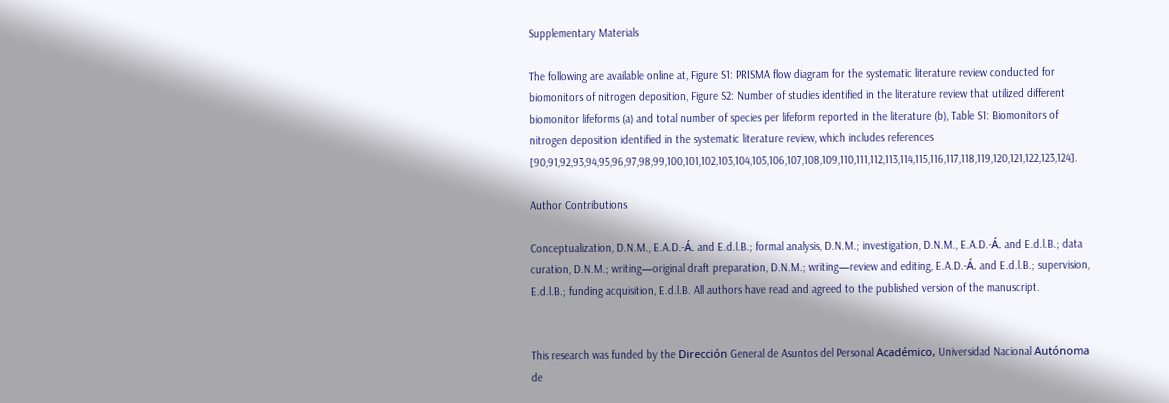Supplementary Materials

The following are available online at, Figure S1: PRISMA flow diagram for the systematic literature review conducted for biomonitors of nitrogen deposition, Figure S2: Number of studies identified in the literature review that utilized different biomonitor lifeforms (a) and total number of species per lifeform reported in the literature (b), Table S1: Biomonitors of nitrogen deposition identified in the systematic literature review, which includes references [90,91,92,93,94,95,96,97,98,99,100,101,102,103,104,105,106,107,108,109,110,111,112,113,114,115,116,117,118,119,120,121,122,123,124].

Author Contributions

Conceptualization, D.N.M., E.A.D.-Á. and E.d.l.B.; formal analysis, D.N.M.; investigation, D.N.M., E.A.D.-Á. and E.d.l.B.; data curation, D.N.M.; writing—original draft preparation, D.N.M.; writing—review and editing, E.A.D.-Á. and E.d.l.B.; supervision, E.d.l.B.; funding acquisition, E.d.l.B. All authors have read and agreed to the published version of the manuscript.


This research was funded by the Dirección General de Asuntos del Personal Académico, Universidad Nacional Autónoma de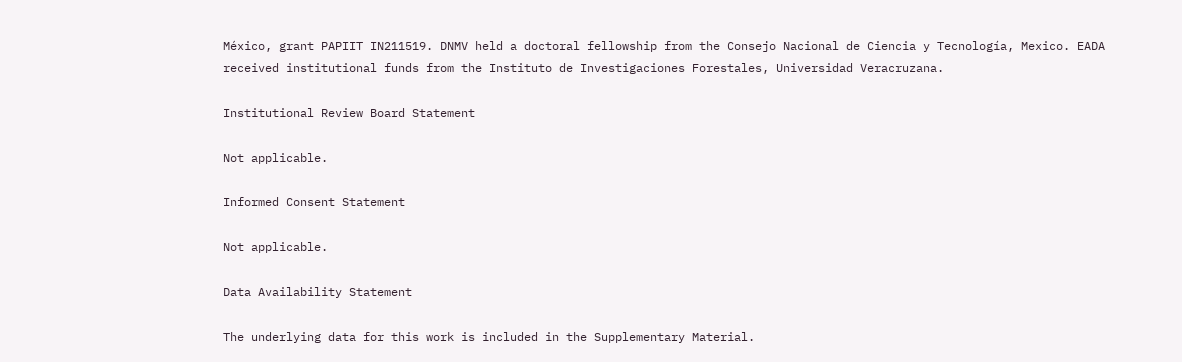México, grant PAPIIT IN211519. DNMV held a doctoral fellowship from the Consejo Nacional de Ciencia y Tecnología, Mexico. EADA received institutional funds from the Instituto de Investigaciones Forestales, Universidad Veracruzana.

Institutional Review Board Statement

Not applicable.

Informed Consent Statement

Not applicable.

Data Availability Statement

The underlying data for this work is included in the Supplementary Material.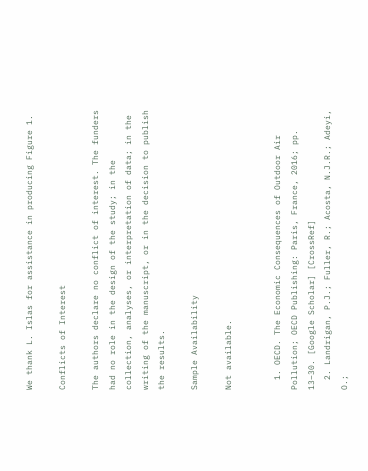We thank L. Islas for assistance in producing Figure 1.

Conflicts of Interest

The authors declare no conflict of interest. The funders had no role in the design of the study; in the collection, analyses, or interpretation of data; in the writing of the manuscript, or in the decision to publish the results.

Sample Availability

Not available.


  1. OECD. The Economic Consequences of Outdoor Air Pollution; OECD Publishing: Paris, France, 2016; pp. 13–30. [Google Scholar] [CrossRef]
  2. Landrigan, P.J.; Fuller, R.; Acosta, N.J.R.; Adeyi, O.;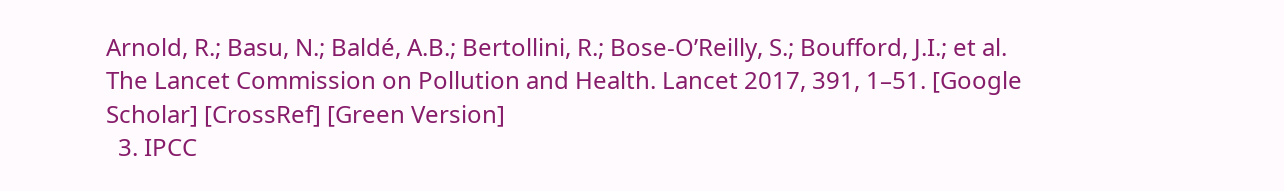Arnold, R.; Basu, N.; Baldé, A.B.; Bertollini, R.; Bose-O’Reilly, S.; Boufford, J.I.; et al. The Lancet Commission on Pollution and Health. Lancet 2017, 391, 1–51. [Google Scholar] [CrossRef] [Green Version]
  3. IPCC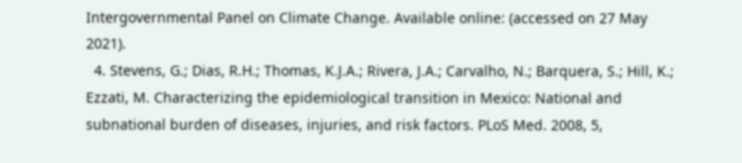Intergovernmental Panel on Climate Change. Available online: (accessed on 27 May 2021).
  4. Stevens, G.; Dias, R.H.; Thomas, K.J.A.; Rivera, J.A.; Carvalho, N.; Barquera, S.; Hill, K.; Ezzati, M. Characterizing the epidemiological transition in Mexico: National and subnational burden of diseases, injuries, and risk factors. PLoS Med. 2008, 5,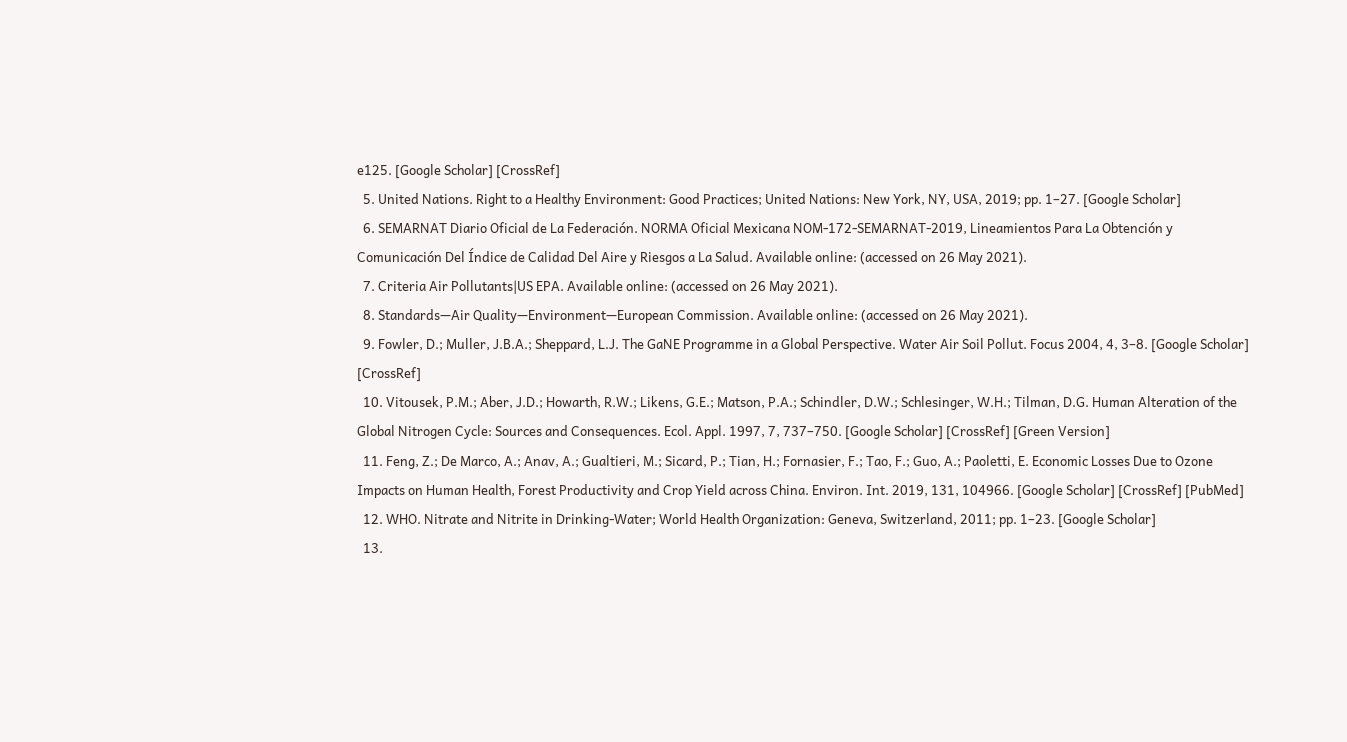e125. [Google Scholar] [CrossRef]
  5. United Nations. Right to a Healthy Environment: Good Practices; United Nations: New York, NY, USA, 2019; pp. 1–27. [Google Scholar]
  6. SEMARNAT Diario Oficial de La Federación. NORMA Oficial Mexicana NOM-172-SEMARNAT-2019, Lineamientos Para La Obtención y Comunicación Del Índice de Calidad Del Aire y Riesgos a La Salud. Available online: (accessed on 26 May 2021).
  7. Criteria Air Pollutants|US EPA. Available online: (accessed on 26 May 2021).
  8. Standards—Air Quality—Environment—European Commission. Available online: (accessed on 26 May 2021).
  9. Fowler, D.; Muller, J.B.A.; Sheppard, L.J. The GaNE Programme in a Global Perspective. Water Air Soil Pollut. Focus 2004, 4, 3–8. [Google Scholar] [CrossRef]
  10. Vitousek, P.M.; Aber, J.D.; Howarth, R.W.; Likens, G.E.; Matson, P.A.; Schindler, D.W.; Schlesinger, W.H.; Tilman, D.G. Human Alteration of the Global Nitrogen Cycle: Sources and Consequences. Ecol. Appl. 1997, 7, 737–750. [Google Scholar] [CrossRef] [Green Version]
  11. Feng, Z.; De Marco, A.; Anav, A.; Gualtieri, M.; Sicard, P.; Tian, H.; Fornasier, F.; Tao, F.; Guo, A.; Paoletti, E. Economic Losses Due to Ozone Impacts on Human Health, Forest Productivity and Crop Yield across China. Environ. Int. 2019, 131, 104966. [Google Scholar] [CrossRef] [PubMed]
  12. WHO. Nitrate and Nitrite in Drinking-Water; World Health Organization: Geneva, Switzerland, 2011; pp. 1–23. [Google Scholar]
  13.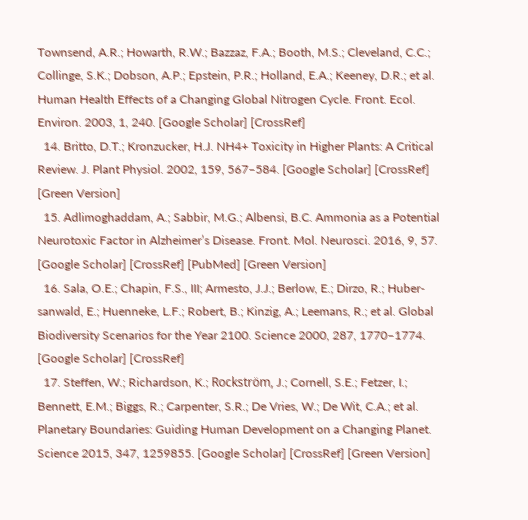Townsend, A.R.; Howarth, R.W.; Bazzaz, F.A.; Booth, M.S.; Cleveland, C.C.; Collinge, S.K.; Dobson, A.P.; Epstein, P.R.; Holland, E.A.; Keeney, D.R.; et al. Human Health Effects of a Changing Global Nitrogen Cycle. Front. Ecol. Environ. 2003, 1, 240. [Google Scholar] [CrossRef]
  14. Britto, D.T.; Kronzucker, H.J. NH4+ Toxicity in Higher Plants: A Critical Review. J. Plant Physiol. 2002, 159, 567–584. [Google Scholar] [CrossRef] [Green Version]
  15. Adlimoghaddam, A.; Sabbir, M.G.; Albensi, B.C. Ammonia as a Potential Neurotoxic Factor in Alzheimer’s Disease. Front. Mol. Neurosci. 2016, 9, 57. [Google Scholar] [CrossRef] [PubMed] [Green Version]
  16. Sala, O.E.; Chapin, F.S., III; Armesto, J.J.; Berlow, E.; Dirzo, R.; Huber-sanwald, E.; Huenneke, L.F.; Robert, B.; Kinzig, A.; Leemans, R.; et al. Global Biodiversity Scenarios for the Year 2100. Science 2000, 287, 1770–1774. [Google Scholar] [CrossRef]
  17. Steffen, W.; Richardson, K.; Rockström, J.; Cornell, S.E.; Fetzer, I.; Bennett, E.M.; Biggs, R.; Carpenter, S.R.; De Vries, W.; De Wit, C.A.; et al. Planetary Boundaries: Guiding Human Development on a Changing Planet. Science 2015, 347, 1259855. [Google Scholar] [CrossRef] [Green Version]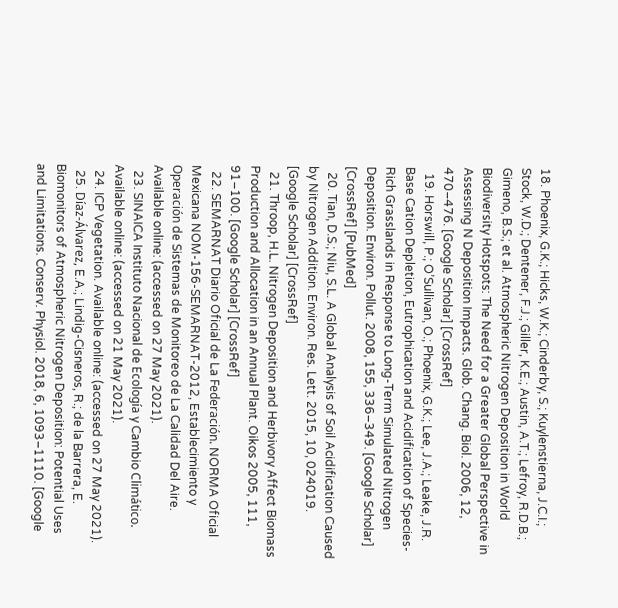18. Phoenix, G.K.; Hicks, W.K.; Cinderby, S.; Kuylenstierna, J.C.I.; Stock, W.D.; Dentener, F.J.; Giller, K.E.; Austin, A.T.; Lefroy, R.D.B.; Gimeno, B.S.; et al. Atmospheric Nitrogen Deposition in World Biodiversity Hotspots: The Need for a Greater Global Perspective in Assessing N Deposition Impacts. Glob. Chang. Biol. 2006, 12, 470–476. [Google Scholar] [CrossRef]
  19. Horswill, P.; O’Sullivan, O.; Phoenix, G.K.; Lee, J.A.; Leake, J.R. Base Cation Depletion, Eutrophication and Acidification of Species-Rich Grasslands in Response to Long-Term Simulated Nitrogen Deposition. Environ. Pollut. 2008, 155, 336–349. [Google Scholar] [CrossRef] [PubMed]
  20. Tian, D.S.; Niu, S.L. A Global Analysis of Soil Acidification Caused by Nitrogen Addition. Environ. Res. Lett. 2015, 10, 024019. [Google Scholar] [CrossRef]
  21. Throop, H.L. Nitrogen Deposition and Herbivory Affect Biomass Production and Allocation in an Annual Plant. Oikos 2005, 111, 91–100. [Google Scholar] [CrossRef]
  22. SEMARNAT Diario Oficial de La Federación. NORMA Oficial Mexicana NOM-156-SEMARNAT-2012, Establecimiento y Operación de Sistemas de Monitoreo de La Calidad Del Aire. Available online: (accessed on 27 May 2021).
  23. SINAICA Instituto Nacional de Ecología y Cambio Climático. Available online: (accessed on 21 May 2021).
  24. ICP Vegetation. Available online: (accessed on 27 May 2021).
  25. Díaz-Álvarez, E.A.; Lindig-Cisneros, R.; de la Barrera, E. Biomonitors of Atmospheric Nitrogen Deposition: Potential Uses and Limitations. Conserv. Physiol. 2018, 6, 1093–1110. [Google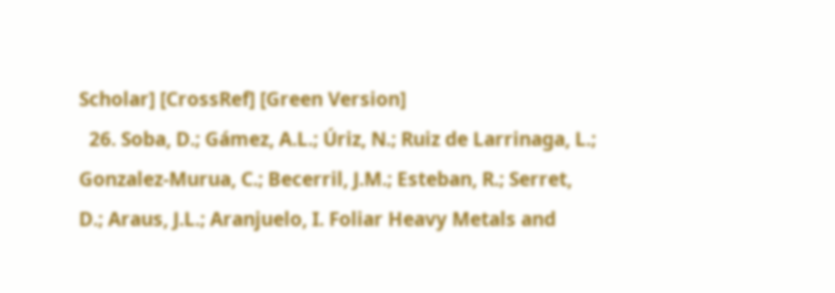Scholar] [CrossRef] [Green Version]
  26. Soba, D.; Gámez, A.L.; Úriz, N.; Ruiz de Larrinaga, L.; Gonzalez-Murua, C.; Becerril, J.M.; Esteban, R.; Serret, D.; Araus, J.L.; Aranjuelo, I. Foliar Heavy Metals and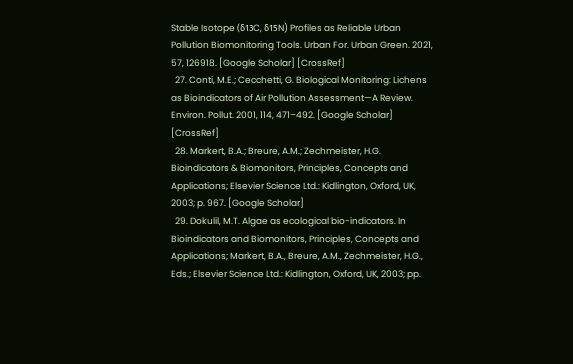Stable Isotope (δ13C, δ15N) Profiles as Reliable Urban Pollution Biomonitoring Tools. Urban For. Urban Green. 2021, 57, 126918. [Google Scholar] [CrossRef]
  27. Conti, M.E.; Cecchetti, G. Biological Monitoring: Lichens as Bioindicators of Air Pollution Assessment—A Review. Environ. Pollut. 2001, 114, 471–492. [Google Scholar] [CrossRef]
  28. Markert, B.A.; Breure, A.M.; Zechmeister, H.G. Bioindicators & Biomonitors, Principles, Concepts and Applications; Elsevier Science Ltd.: Kidlington, Oxford, UK, 2003; p. 967. [Google Scholar]
  29. Dokulil, M.T. Algae as ecological bio-indicators. In Bioindicators and Biomonitors, Principles, Concepts and Applications; Markert, B.A., Breure, A.M., Zechmeister, H.G., Eds.; Elsevier Science Ltd.: Kidlington, Oxford, UK, 2003; pp.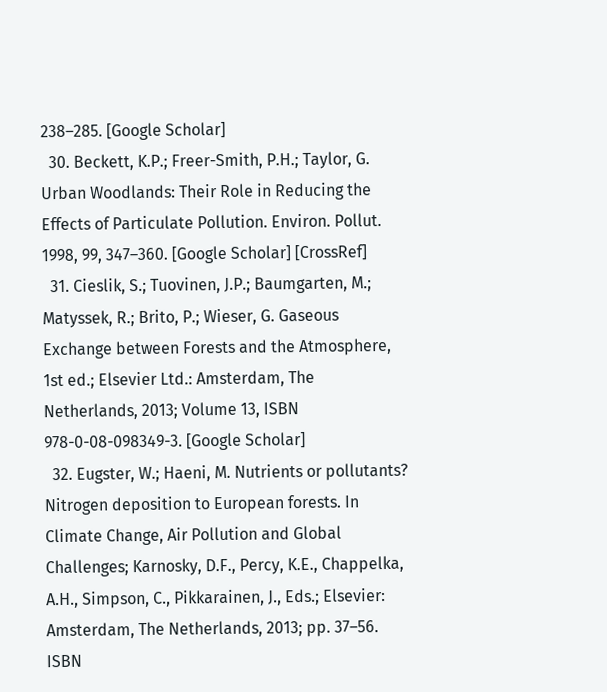238–285. [Google Scholar]
  30. Beckett, K.P.; Freer-Smith, P.H.; Taylor, G. Urban Woodlands: Their Role in Reducing the Effects of Particulate Pollution. Environ. Pollut. 1998, 99, 347–360. [Google Scholar] [CrossRef]
  31. Cieslik, S.; Tuovinen, J.P.; Baumgarten, M.; Matyssek, R.; Brito, P.; Wieser, G. Gaseous Exchange between Forests and the Atmosphere, 1st ed.; Elsevier Ltd.: Amsterdam, The Netherlands, 2013; Volume 13, ISBN 978-0-08-098349-3. [Google Scholar]
  32. Eugster, W.; Haeni, M. Nutrients or pollutants? Nitrogen deposition to European forests. In Climate Change, Air Pollution and Global Challenges; Karnosky, D.F., Percy, K.E., Chappelka, A.H., Simpson, C., Pikkarainen, J., Eds.; Elsevier: Amsterdam, The Netherlands, 2013; pp. 37–56. ISBN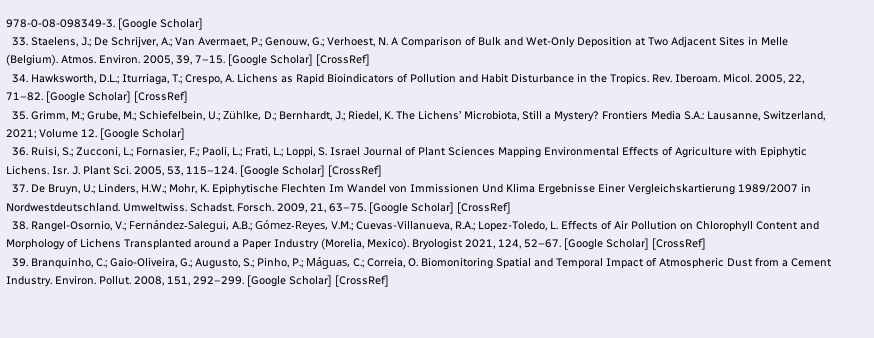978-0-08-098349-3. [Google Scholar]
  33. Staelens, J.; De Schrijver, A.; Van Avermaet, P.; Genouw, G.; Verhoest, N. A Comparison of Bulk and Wet-Only Deposition at Two Adjacent Sites in Melle (Belgium). Atmos. Environ. 2005, 39, 7–15. [Google Scholar] [CrossRef]
  34. Hawksworth, D.L.; Iturriaga, T.; Crespo, A. Lichens as Rapid Bioindicators of Pollution and Habit Disturbance in the Tropics. Rev. Iberoam. Micol. 2005, 22, 71–82. [Google Scholar] [CrossRef]
  35. Grimm, M.; Grube, M.; Schiefelbein, U.; Zühlke, D.; Bernhardt, J.; Riedel, K. The Lichens’ Microbiota, Still a Mystery? Frontiers Media S.A.: Lausanne, Switzerland, 2021; Volume 12. [Google Scholar]
  36. Ruisi, S.; Zucconi, L.; Fornasier, F.; Paoli, L.; Frati, L.; Loppi, S. Israel Journal of Plant Sciences Mapping Environmental Effects of Agriculture with Epiphytic Lichens. Isr. J. Plant Sci. 2005, 53, 115–124. [Google Scholar] [CrossRef]
  37. De Bruyn, U.; Linders, H.W.; Mohr, K. Epiphytische Flechten Im Wandel von Immissionen Und Klima Ergebnisse Einer Vergleichskartierung 1989/2007 in Nordwestdeutschland. Umweltwiss. Schadst. Forsch. 2009, 21, 63–75. [Google Scholar] [CrossRef]
  38. Rangel-Osornio, V.; Fernández-Salegui, A.B.; Gómez-Reyes, V.M.; Cuevas-Villanueva, R.A.; Lopez-Toledo, L. Effects of Air Pollution on Chlorophyll Content and Morphology of Lichens Transplanted around a Paper Industry (Morelia, Mexico). Bryologist 2021, 124, 52–67. [Google Scholar] [CrossRef]
  39. Branquinho, C.; Gaio-Oliveira, G.; Augusto, S.; Pinho, P.; Máguas, C.; Correia, O. Biomonitoring Spatial and Temporal Impact of Atmospheric Dust from a Cement Industry. Environ. Pollut. 2008, 151, 292–299. [Google Scholar] [CrossRef]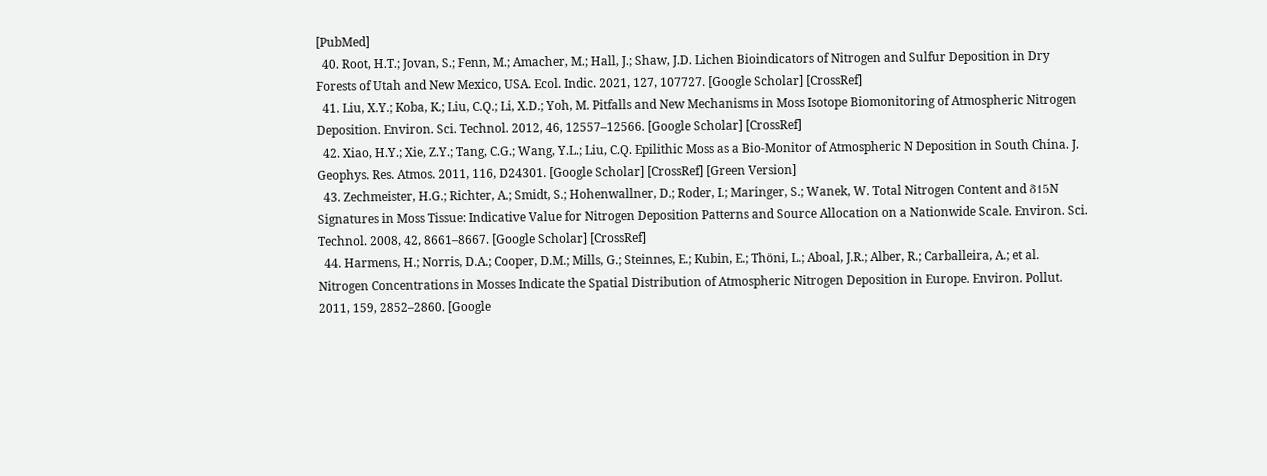[PubMed]
  40. Root, H.T.; Jovan, S.; Fenn, M.; Amacher, M.; Hall, J.; Shaw, J.D. Lichen Bioindicators of Nitrogen and Sulfur Deposition in Dry Forests of Utah and New Mexico, USA. Ecol. Indic. 2021, 127, 107727. [Google Scholar] [CrossRef]
  41. Liu, X.Y.; Koba, K.; Liu, C.Q.; Li, X.D.; Yoh, M. Pitfalls and New Mechanisms in Moss Isotope Biomonitoring of Atmospheric Nitrogen Deposition. Environ. Sci. Technol. 2012, 46, 12557–12566. [Google Scholar] [CrossRef]
  42. Xiao, H.Y.; Xie, Z.Y.; Tang, C.G.; Wang, Y.L.; Liu, C.Q. Epilithic Moss as a Bio-Monitor of Atmospheric N Deposition in South China. J. Geophys. Res. Atmos. 2011, 116, D24301. [Google Scholar] [CrossRef] [Green Version]
  43. Zechmeister, H.G.; Richter, A.; Smidt, S.; Hohenwallner, D.; Roder, I.; Maringer, S.; Wanek, W. Total Nitrogen Content and δ15N Signatures in Moss Tissue: Indicative Value for Nitrogen Deposition Patterns and Source Allocation on a Nationwide Scale. Environ. Sci. Technol. 2008, 42, 8661–8667. [Google Scholar] [CrossRef]
  44. Harmens, H.; Norris, D.A.; Cooper, D.M.; Mills, G.; Steinnes, E.; Kubin, E.; Thöni, L.; Aboal, J.R.; Alber, R.; Carballeira, A.; et al. Nitrogen Concentrations in Mosses Indicate the Spatial Distribution of Atmospheric Nitrogen Deposition in Europe. Environ. Pollut. 2011, 159, 2852–2860. [Google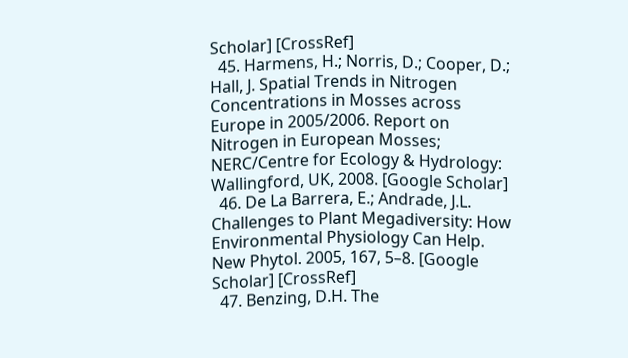Scholar] [CrossRef]
  45. Harmens, H.; Norris, D.; Cooper, D.; Hall, J. Spatial Trends in Nitrogen Concentrations in Mosses across Europe in 2005/2006. Report on Nitrogen in European Mosses; NERC/Centre for Ecology & Hydrology: Wallingford, UK, 2008. [Google Scholar]
  46. De La Barrera, E.; Andrade, J.L. Challenges to Plant Megadiversity: How Environmental Physiology Can Help. New Phytol. 2005, 167, 5–8. [Google Scholar] [CrossRef]
  47. Benzing, D.H. The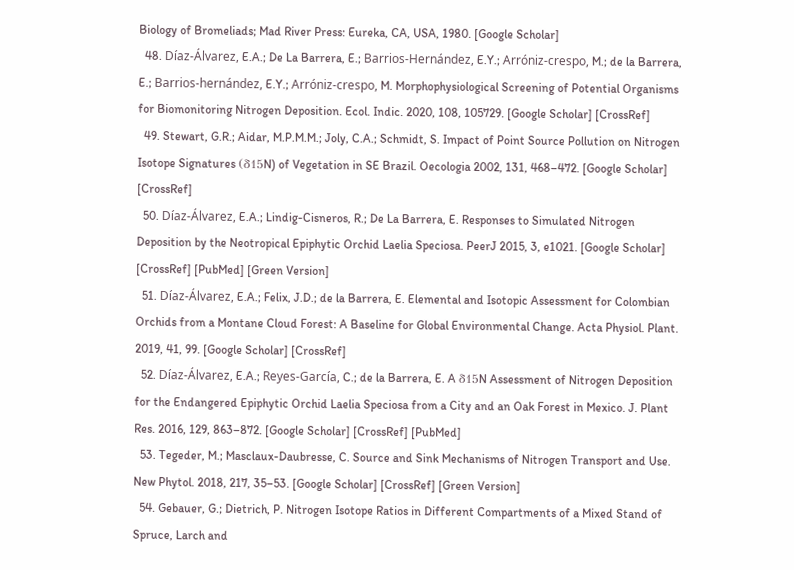Biology of Bromeliads; Mad River Press: Eureka, CA, USA, 1980. [Google Scholar]
  48. Díaz-Álvarez, E.A.; De La Barrera, E.; Barrios-Hernández, E.Y.; Arróniz-crespo, M.; de la Barrera, E.; Barrios-hernández, E.Y.; Arróniz-crespo, M. Morphophysiological Screening of Potential Organisms for Biomonitoring Nitrogen Deposition. Ecol. Indic. 2020, 108, 105729. [Google Scholar] [CrossRef]
  49. Stewart, G.R.; Aidar, M.P.M.M.; Joly, C.A.; Schmidt, S. Impact of Point Source Pollution on Nitrogen Isotope Signatures (δ15N) of Vegetation in SE Brazil. Oecologia 2002, 131, 468–472. [Google Scholar] [CrossRef]
  50. Díaz-Álvarez, E.A.; Lindig-Cisneros, R.; De La Barrera, E. Responses to Simulated Nitrogen Deposition by the Neotropical Epiphytic Orchid Laelia Speciosa. PeerJ 2015, 3, e1021. [Google Scholar] [CrossRef] [PubMed] [Green Version]
  51. Díaz-Álvarez, E.A.; Felix, J.D.; de la Barrera, E. Elemental and Isotopic Assessment for Colombian Orchids from a Montane Cloud Forest: A Baseline for Global Environmental Change. Acta Physiol. Plant. 2019, 41, 99. [Google Scholar] [CrossRef]
  52. Díaz-Álvarez, E.A.; Reyes-García, C.; de la Barrera, E. A δ15N Assessment of Nitrogen Deposition for the Endangered Epiphytic Orchid Laelia Speciosa from a City and an Oak Forest in Mexico. J. Plant Res. 2016, 129, 863–872. [Google Scholar] [CrossRef] [PubMed]
  53. Tegeder, M.; Masclaux-Daubresse, C. Source and Sink Mechanisms of Nitrogen Transport and Use. New Phytol. 2018, 217, 35–53. [Google Scholar] [CrossRef] [Green Version]
  54. Gebauer, G.; Dietrich, P. Nitrogen Isotope Ratios in Different Compartments of a Mixed Stand of Spruce, Larch and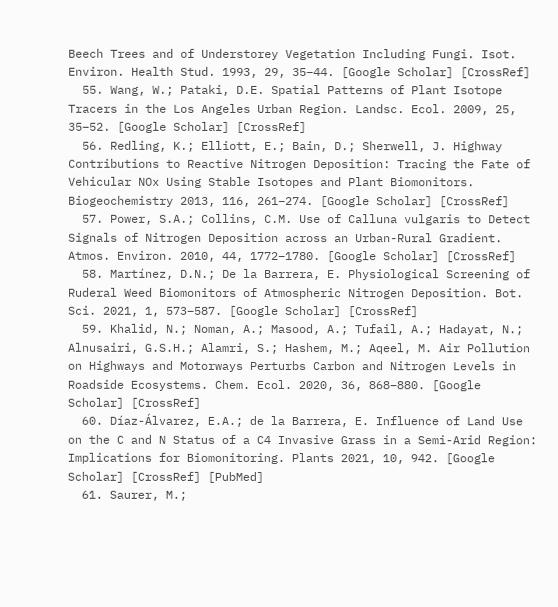Beech Trees and of Understorey Vegetation Including Fungi. Isot. Environ. Health Stud. 1993, 29, 35–44. [Google Scholar] [CrossRef]
  55. Wang, W.; Pataki, D.E. Spatial Patterns of Plant Isotope Tracers in the Los Angeles Urban Region. Landsc. Ecol. 2009, 25, 35–52. [Google Scholar] [CrossRef]
  56. Redling, K.; Elliott, E.; Bain, D.; Sherwell, J. Highway Contributions to Reactive Nitrogen Deposition: Tracing the Fate of Vehicular NOx Using Stable Isotopes and Plant Biomonitors. Biogeochemistry 2013, 116, 261–274. [Google Scholar] [CrossRef]
  57. Power, S.A.; Collins, C.M. Use of Calluna vulgaris to Detect Signals of Nitrogen Deposition across an Urban-Rural Gradient. Atmos. Environ. 2010, 44, 1772–1780. [Google Scholar] [CrossRef]
  58. Martínez, D.N.; De la Barrera, E. Physiological Screening of Ruderal Weed Biomonitors of Atmospheric Nitrogen Deposition. Bot. Sci. 2021, 1, 573–587. [Google Scholar] [CrossRef]
  59. Khalid, N.; Noman, A.; Masood, A.; Tufail, A.; Hadayat, N.; Alnusairi, G.S.H.; Alamri, S.; Hashem, M.; Aqeel, M. Air Pollution on Highways and Motorways Perturbs Carbon and Nitrogen Levels in Roadside Ecosystems. Chem. Ecol. 2020, 36, 868–880. [Google Scholar] [CrossRef]
  60. Díaz-Álvarez, E.A.; de la Barrera, E. Influence of Land Use on the C and N Status of a C4 Invasive Grass in a Semi-Arid Region: Implications for Biomonitoring. Plants 2021, 10, 942. [Google Scholar] [CrossRef] [PubMed]
  61. Saurer, M.;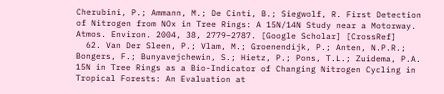Cherubini, P.; Ammann, M.; De Cinti, B.; Siegwolf, R. First Detection of Nitrogen from NOx in Tree Rings: A 15N/14N Study near a Motorway. Atmos. Environ. 2004, 38, 2779–2787. [Google Scholar] [CrossRef]
  62. Van Der Sleen, P.; Vlam, M.; Groenendijk, P.; Anten, N.P.R.; Bongers, F.; Bunyavejchewin, S.; Hietz, P.; Pons, T.L.; Zuidema, P.A. 15N in Tree Rings as a Bio-Indicator of Changing Nitrogen Cycling in Tropical Forests: An Evaluation at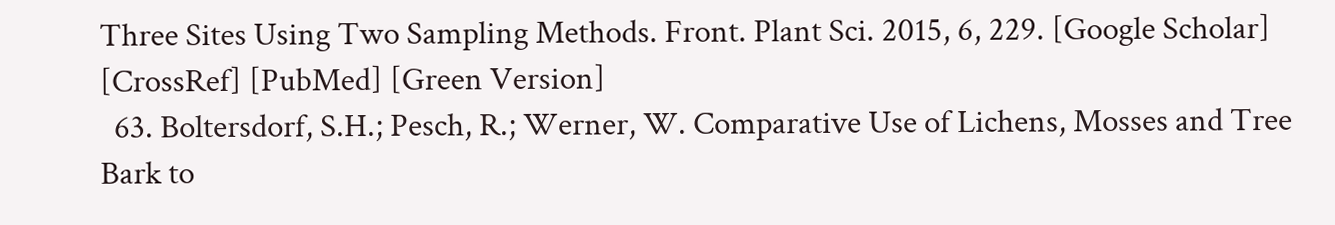Three Sites Using Two Sampling Methods. Front. Plant Sci. 2015, 6, 229. [Google Scholar] [CrossRef] [PubMed] [Green Version]
  63. Boltersdorf, S.H.; Pesch, R.; Werner, W. Comparative Use of Lichens, Mosses and Tree Bark to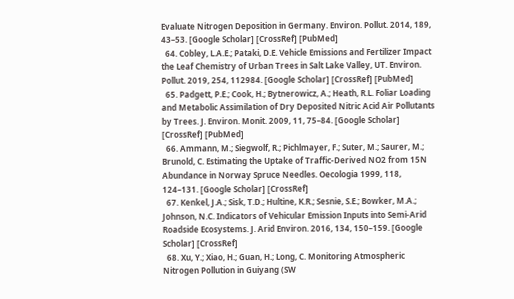Evaluate Nitrogen Deposition in Germany. Environ. Pollut. 2014, 189, 43–53. [Google Scholar] [CrossRef] [PubMed]
  64. Cobley, L.A.E.; Pataki, D.E. Vehicle Emissions and Fertilizer Impact the Leaf Chemistry of Urban Trees in Salt Lake Valley, UT. Environ. Pollut. 2019, 254, 112984. [Google Scholar] [CrossRef] [PubMed]
  65. Padgett, P.E.; Cook, H.; Bytnerowicz, A.; Heath, R.L. Foliar Loading and Metabolic Assimilation of Dry Deposited Nitric Acid Air Pollutants by Trees. J. Environ. Monit. 2009, 11, 75–84. [Google Scholar] [CrossRef] [PubMed]
  66. Ammann, M.; Siegwolf, R.; Pichlmayer, F.; Suter, M.; Saurer, M.; Brunold, C. Estimating the Uptake of Traffic-Derived NO2 from 15N Abundance in Norway Spruce Needles. Oecologia 1999, 118, 124–131. [Google Scholar] [CrossRef]
  67. Kenkel, J.A.; Sisk, T.D.; Hultine, K.R.; Sesnie, S.E.; Bowker, M.A.; Johnson, N.C. Indicators of Vehicular Emission Inputs into Semi-Arid Roadside Ecosystems. J. Arid Environ. 2016, 134, 150–159. [Google Scholar] [CrossRef]
  68. Xu, Y.; Xiao, H.; Guan, H.; Long, C. Monitoring Atmospheric Nitrogen Pollution in Guiyang (SW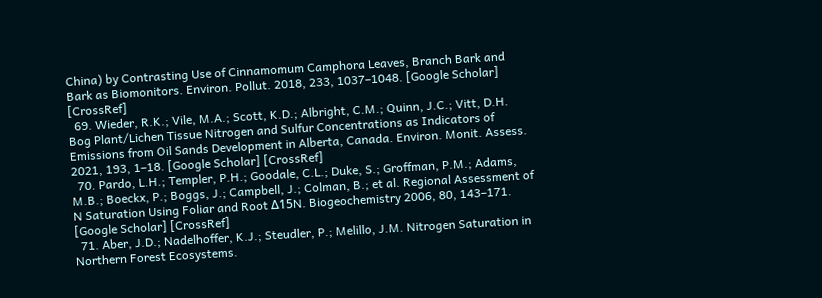China) by Contrasting Use of Cinnamomum Camphora Leaves, Branch Bark and Bark as Biomonitors. Environ. Pollut. 2018, 233, 1037–1048. [Google Scholar] [CrossRef]
  69. Wieder, R.K.; Vile, M.A.; Scott, K.D.; Albright, C.M.; Quinn, J.C.; Vitt, D.H. Bog Plant/Lichen Tissue Nitrogen and Sulfur Concentrations as Indicators of Emissions from Oil Sands Development in Alberta, Canada. Environ. Monit. Assess. 2021, 193, 1–18. [Google Scholar] [CrossRef]
  70. Pardo, L.H.; Templer, P.H.; Goodale, C.L.; Duke, S.; Groffman, P.M.; Adams, M.B.; Boeckx, P.; Boggs, J.; Campbell, J.; Colman, B.; et al. Regional Assessment of N Saturation Using Foliar and Root Δ15N. Biogeochemistry 2006, 80, 143–171. [Google Scholar] [CrossRef]
  71. Aber, J.D.; Nadelhoffer, K.J.; Steudler, P.; Melillo, J.M. Nitrogen Saturation in Northern Forest Ecosystems.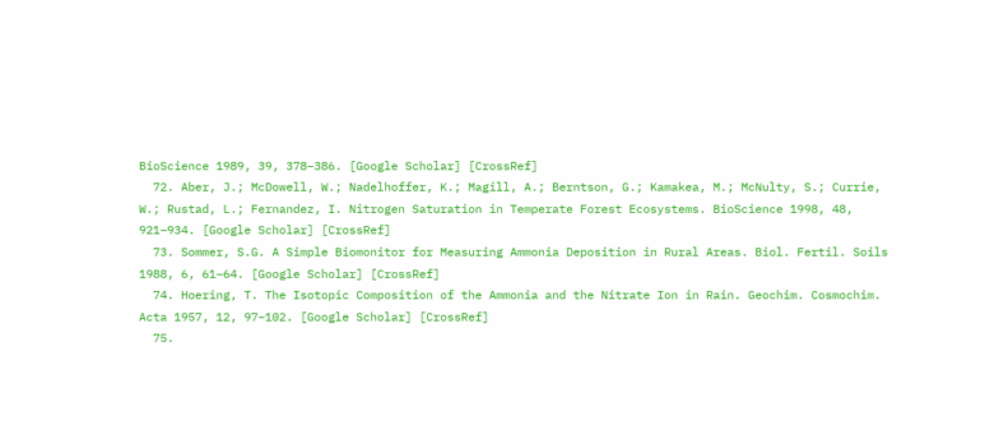BioScience 1989, 39, 378–386. [Google Scholar] [CrossRef]
  72. Aber, J.; McDowell, W.; Nadelhoffer, K.; Magill, A.; Berntson, G.; Kamakea, M.; McNulty, S.; Currie, W.; Rustad, L.; Fernandez, I. Nitrogen Saturation in Temperate Forest Ecosystems. BioScience 1998, 48, 921–934. [Google Scholar] [CrossRef]
  73. Sommer, S.G. A Simple Biomonitor for Measuring Ammonia Deposition in Rural Areas. Biol. Fertil. Soils 1988, 6, 61–64. [Google Scholar] [CrossRef]
  74. Hoering, T. The Isotopic Composition of the Ammonia and the Nitrate Ion in Rain. Geochim. Cosmochim. Acta 1957, 12, 97–102. [Google Scholar] [CrossRef]
  75.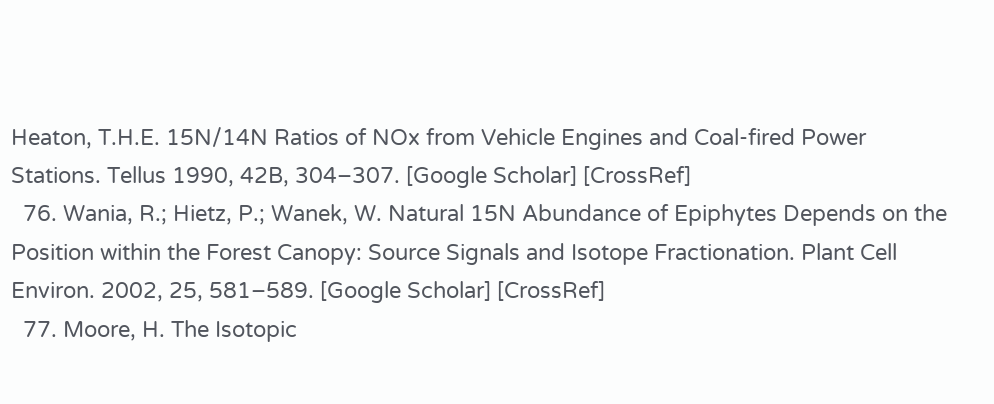Heaton, T.H.E. 15N/14N Ratios of NOx from Vehicle Engines and Coal-fired Power Stations. Tellus 1990, 42B, 304–307. [Google Scholar] [CrossRef]
  76. Wania, R.; Hietz, P.; Wanek, W. Natural 15N Abundance of Epiphytes Depends on the Position within the Forest Canopy: Source Signals and Isotope Fractionation. Plant Cell Environ. 2002, 25, 581–589. [Google Scholar] [CrossRef]
  77. Moore, H. The Isotopic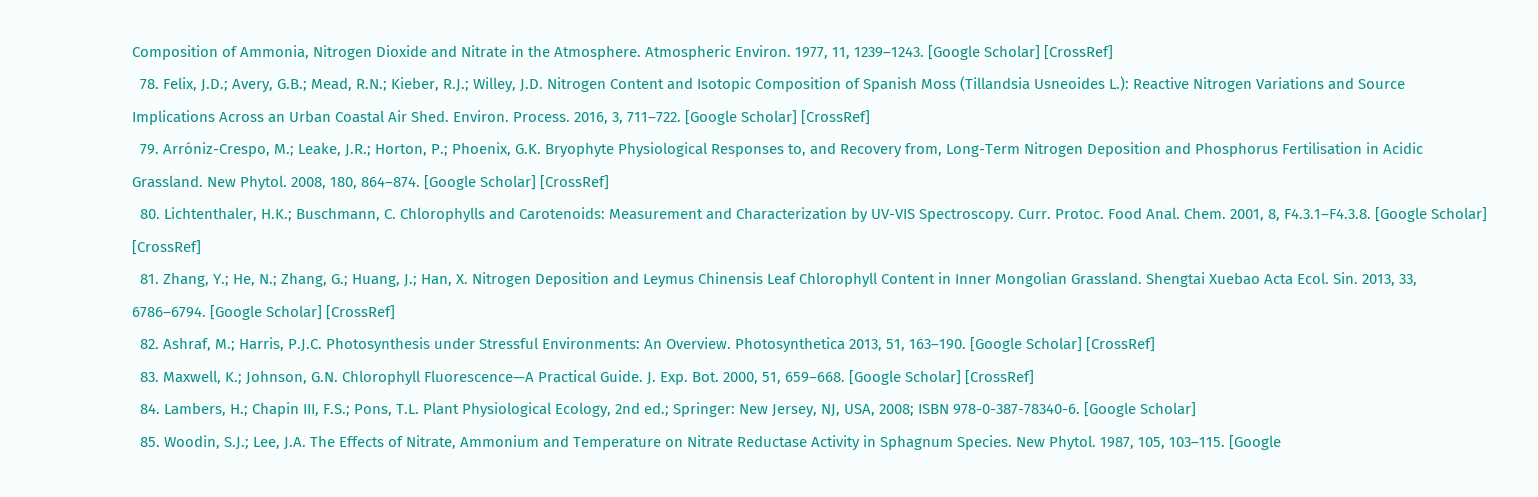Composition of Ammonia, Nitrogen Dioxide and Nitrate in the Atmosphere. Atmospheric Environ. 1977, 11, 1239–1243. [Google Scholar] [CrossRef]
  78. Felix, J.D.; Avery, G.B.; Mead, R.N.; Kieber, R.J.; Willey, J.D. Nitrogen Content and Isotopic Composition of Spanish Moss (Tillandsia Usneoides L.): Reactive Nitrogen Variations and Source Implications Across an Urban Coastal Air Shed. Environ. Process. 2016, 3, 711–722. [Google Scholar] [CrossRef]
  79. Arróniz-Crespo, M.; Leake, J.R.; Horton, P.; Phoenix, G.K. Bryophyte Physiological Responses to, and Recovery from, Long-Term Nitrogen Deposition and Phosphorus Fertilisation in Acidic Grassland. New Phytol. 2008, 180, 864–874. [Google Scholar] [CrossRef]
  80. Lichtenthaler, H.K.; Buschmann, C. Chlorophylls and Carotenoids: Measurement and Characterization by UV-VIS Spectroscopy. Curr. Protoc. Food Anal. Chem. 2001, 8, F4.3.1–F4.3.8. [Google Scholar] [CrossRef]
  81. Zhang, Y.; He, N.; Zhang, G.; Huang, J.; Han, X. Nitrogen Deposition and Leymus Chinensis Leaf Chlorophyll Content in Inner Mongolian Grassland. Shengtai Xuebao Acta Ecol. Sin. 2013, 33, 6786–6794. [Google Scholar] [CrossRef]
  82. Ashraf, M.; Harris, P.J.C. Photosynthesis under Stressful Environments: An Overview. Photosynthetica 2013, 51, 163–190. [Google Scholar] [CrossRef]
  83. Maxwell, K.; Johnson, G.N. Chlorophyll Fluorescence—A Practical Guide. J. Exp. Bot. 2000, 51, 659–668. [Google Scholar] [CrossRef]
  84. Lambers, H.; Chapin III, F.S.; Pons, T.L. Plant Physiological Ecology, 2nd ed.; Springer: New Jersey, NJ, USA, 2008; ISBN 978-0-387-78340-6. [Google Scholar]
  85. Woodin, S.J.; Lee, J.A. The Effects of Nitrate, Ammonium and Temperature on Nitrate Reductase Activity in Sphagnum Species. New Phytol. 1987, 105, 103–115. [Google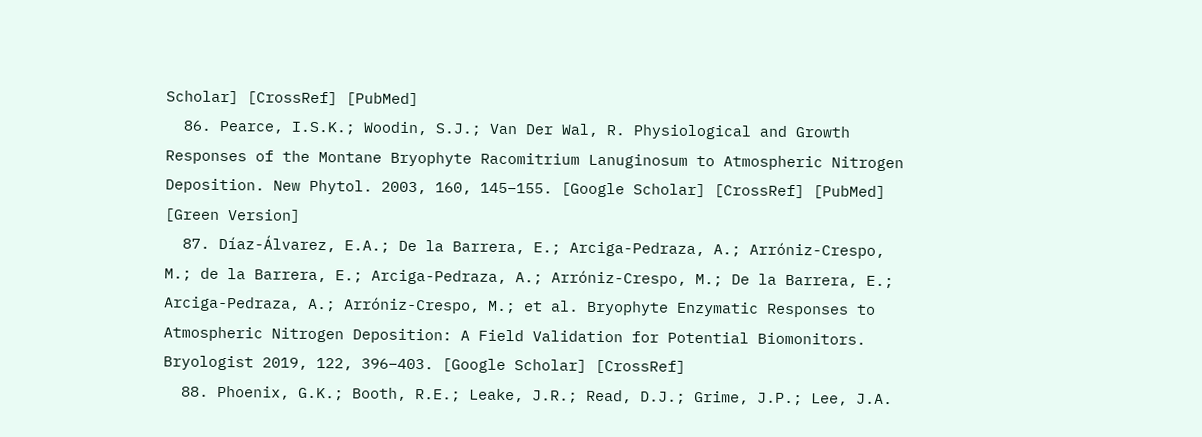Scholar] [CrossRef] [PubMed]
  86. Pearce, I.S.K.; Woodin, S.J.; Van Der Wal, R. Physiological and Growth Responses of the Montane Bryophyte Racomitrium Lanuginosum to Atmospheric Nitrogen Deposition. New Phytol. 2003, 160, 145–155. [Google Scholar] [CrossRef] [PubMed] [Green Version]
  87. Díaz-Álvarez, E.A.; De la Barrera, E.; Arciga-Pedraza, A.; Arróniz-Crespo, M.; de la Barrera, E.; Arciga-Pedraza, A.; Arróniz-Crespo, M.; De la Barrera, E.; Arciga-Pedraza, A.; Arróniz-Crespo, M.; et al. Bryophyte Enzymatic Responses to Atmospheric Nitrogen Deposition: A Field Validation for Potential Biomonitors. Bryologist 2019, 122, 396–403. [Google Scholar] [CrossRef]
  88. Phoenix, G.K.; Booth, R.E.; Leake, J.R.; Read, D.J.; Grime, J.P.; Lee, J.A.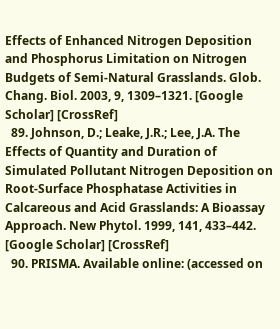Effects of Enhanced Nitrogen Deposition and Phosphorus Limitation on Nitrogen Budgets of Semi-Natural Grasslands. Glob. Chang. Biol. 2003, 9, 1309–1321. [Google Scholar] [CrossRef]
  89. Johnson, D.; Leake, J.R.; Lee, J.A. The Effects of Quantity and Duration of Simulated Pollutant Nitrogen Deposition on Root-Surface Phosphatase Activities in Calcareous and Acid Grasslands: A Bioassay Approach. New Phytol. 1999, 141, 433–442. [Google Scholar] [CrossRef]
  90. PRISMA. Available online: (accessed on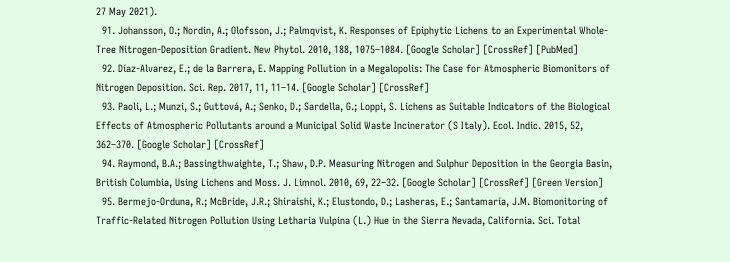27 May 2021).
  91. Johansson, O.; Nordin, A.; Olofsson, J.; Palmqvist, K. Responses of Epiphytic Lichens to an Experimental Whole-Tree Nitrogen-Deposition Gradient. New Phytol. 2010, 188, 1075–1084. [Google Scholar] [CrossRef] [PubMed]
  92. Díaz-Alvarez, E.; de la Barrera, E. Mapping Pollution in a Megalopolis: The Case for Atmospheric Biomonitors of Nitrogen Deposition. Sci. Rep. 2017, 11, 11–14. [Google Scholar] [CrossRef]
  93. Paoli, L.; Munzi, S.; Guttová, A.; Senko, D.; Sardella, G.; Loppi, S. Lichens as Suitable Indicators of the Biological Effects of Atmospheric Pollutants around a Municipal Solid Waste Incinerator (S Italy). Ecol. Indic. 2015, 52, 362–370. [Google Scholar] [CrossRef]
  94. Raymond, B.A.; Bassingthwaighte, T.; Shaw, D.P. Measuring Nitrogen and Sulphur Deposition in the Georgia Basin, British Columbia, Using Lichens and Moss. J. Limnol. 2010, 69, 22–32. [Google Scholar] [CrossRef] [Green Version]
  95. Bermejo-Orduna, R.; McBride, J.R.; Shiraishi, K.; Elustondo, D.; Lasheras, E.; Santamaría, J.M. Biomonitoring of Traffic-Related Nitrogen Pollution Using Letharia Vulpina (L.) Hue in the Sierra Nevada, California. Sci. Total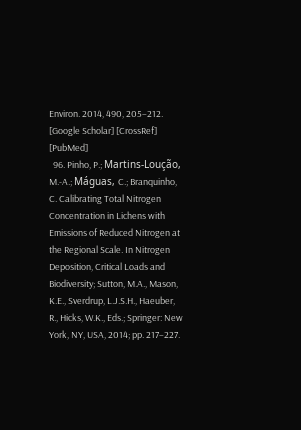Environ. 2014, 490, 205–212. [Google Scholar] [CrossRef] [PubMed]
  96. Pinho, P.; Martins-Loução, M.-A.; Máguas, C.; Branquinho, C. Calibrating Total Nitrogen Concentration in Lichens with Emissions of Reduced Nitrogen at the Regional Scale. In Nitrogen Deposition, Critical Loads and Biodiversity; Sutton, M.A., Mason, K.E., Sverdrup, L.J.S.H., Haeuber, R., Hicks, W.K., Eds.; Springer: New York, NY, USA, 2014; pp. 217–227.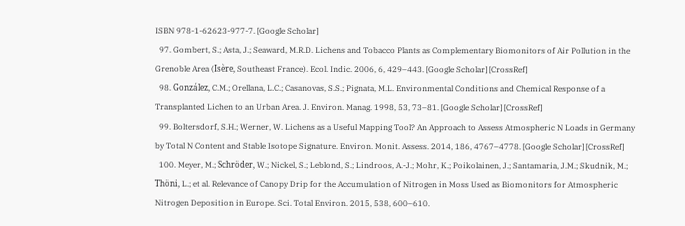ISBN 978-1-62623-977-7. [Google Scholar]
  97. Gombert, S.; Asta, J.; Seaward, M.R.D. Lichens and Tobacco Plants as Complementary Biomonitors of Air Pollution in the Grenoble Area (Isère, Southeast France). Ecol. Indic. 2006, 6, 429–443. [Google Scholar] [CrossRef]
  98. González, C.M.; Orellana, L.C.; Casanovas, S.S.; Pignata, M.L. Environmental Conditions and Chemical Response of a Transplanted Lichen to an Urban Area. J. Environ. Manag. 1998, 53, 73–81. [Google Scholar] [CrossRef]
  99. Boltersdorf, S.H.; Werner, W. Lichens as a Useful Mapping Tool? An Approach to Assess Atmospheric N Loads in Germany by Total N Content and Stable Isotope Signature. Environ. Monit. Assess. 2014, 186, 4767–4778. [Google Scholar] [CrossRef]
  100. Meyer, M.; Schröder, W.; Nickel, S.; Leblond, S.; Lindroos, A.-J.; Mohr, K.; Poikolainen, J.; Santamaria, J.M.; Skudnik, M.; Thöni, L.; et al. Relevance of Canopy Drip for the Accumulation of Nitrogen in Moss Used as Biomonitors for Atmospheric Nitrogen Deposition in Europe. Sci. Total Environ. 2015, 538, 600–610.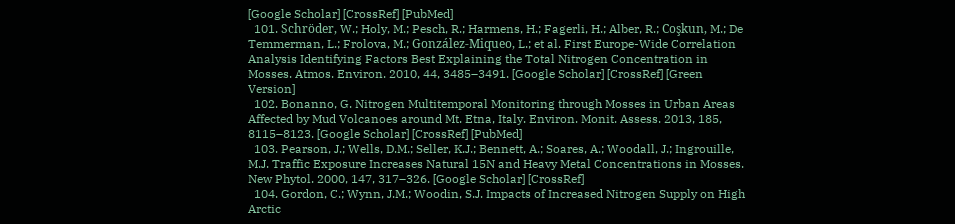[Google Scholar] [CrossRef] [PubMed]
  101. Schröder, W.; Holy, M.; Pesch, R.; Harmens, H.; Fagerli, H.; Alber, R.; Coşkun, M.; De Temmerman, L.; Frolova, M.; González-Miqueo, L.; et al. First Europe-Wide Correlation Analysis Identifying Factors Best Explaining the Total Nitrogen Concentration in Mosses. Atmos. Environ. 2010, 44, 3485–3491. [Google Scholar] [CrossRef] [Green Version]
  102. Bonanno, G. Nitrogen Multitemporal Monitoring through Mosses in Urban Areas Affected by Mud Volcanoes around Mt. Etna, Italy. Environ. Monit. Assess. 2013, 185, 8115–8123. [Google Scholar] [CrossRef] [PubMed]
  103. Pearson, J.; Wells, D.M.; Seller, K.J.; Bennett, A.; Soares, A.; Woodall, J.; Ingrouille, M.J. Traffic Exposure Increases Natural 15N and Heavy Metal Concentrations in Mosses. New Phytol. 2000, 147, 317–326. [Google Scholar] [CrossRef]
  104. Gordon, C.; Wynn, J.M.; Woodin, S.J. Impacts of Increased Nitrogen Supply on High Arctic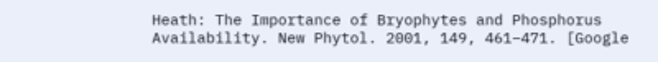Heath: The Importance of Bryophytes and Phosphorus Availability. New Phytol. 2001, 149, 461–471. [Google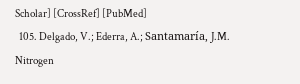Scholar] [CrossRef] [PubMed]
  105. Delgado, V.; Ederra, A.; Santamaría, J.M. Nitrogen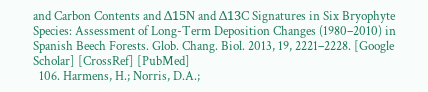and Carbon Contents and Δ15N and Δ13C Signatures in Six Bryophyte Species: Assessment of Long-Term Deposition Changes (1980–2010) in Spanish Beech Forests. Glob. Chang. Biol. 2013, 19, 2221–2228. [Google Scholar] [CrossRef] [PubMed]
  106. Harmens, H.; Norris, D.A.;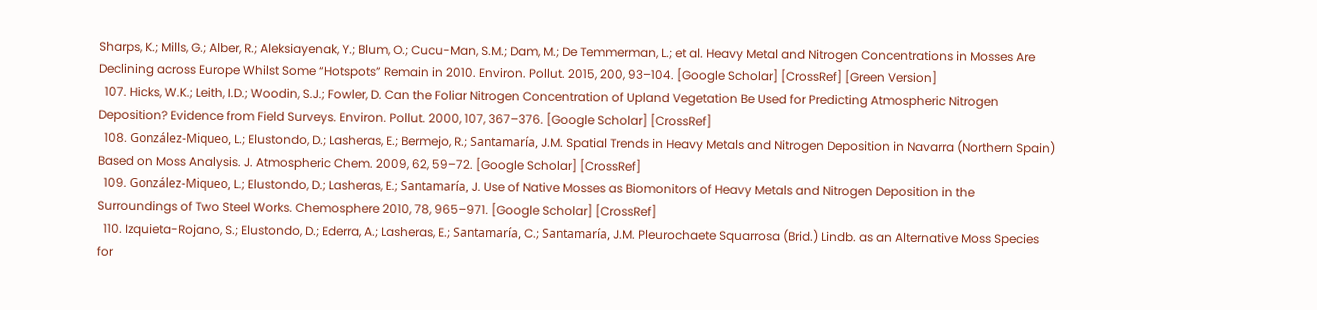Sharps, K.; Mills, G.; Alber, R.; Aleksiayenak, Y.; Blum, O.; Cucu-Man, S.M.; Dam, M.; De Temmerman, L.; et al. Heavy Metal and Nitrogen Concentrations in Mosses Are Declining across Europe Whilst Some “Hotspots” Remain in 2010. Environ. Pollut. 2015, 200, 93–104. [Google Scholar] [CrossRef] [Green Version]
  107. Hicks, W.K.; Leith, I.D.; Woodin, S.J.; Fowler, D. Can the Foliar Nitrogen Concentration of Upland Vegetation Be Used for Predicting Atmospheric Nitrogen Deposition? Evidence from Field Surveys. Environ. Pollut. 2000, 107, 367–376. [Google Scholar] [CrossRef]
  108. González-Miqueo, L.; Elustondo, D.; Lasheras, E.; Bermejo, R.; Santamaría, J.M. Spatial Trends in Heavy Metals and Nitrogen Deposition in Navarra (Northern Spain) Based on Moss Analysis. J. Atmospheric Chem. 2009, 62, 59–72. [Google Scholar] [CrossRef]
  109. González-Miqueo, L.; Elustondo, D.; Lasheras, E.; Santamaría, J. Use of Native Mosses as Biomonitors of Heavy Metals and Nitrogen Deposition in the Surroundings of Two Steel Works. Chemosphere 2010, 78, 965–971. [Google Scholar] [CrossRef]
  110. Izquieta-Rojano, S.; Elustondo, D.; Ederra, A.; Lasheras, E.; Santamaría, C.; Santamaría, J.M. Pleurochaete Squarrosa (Brid.) Lindb. as an Alternative Moss Species for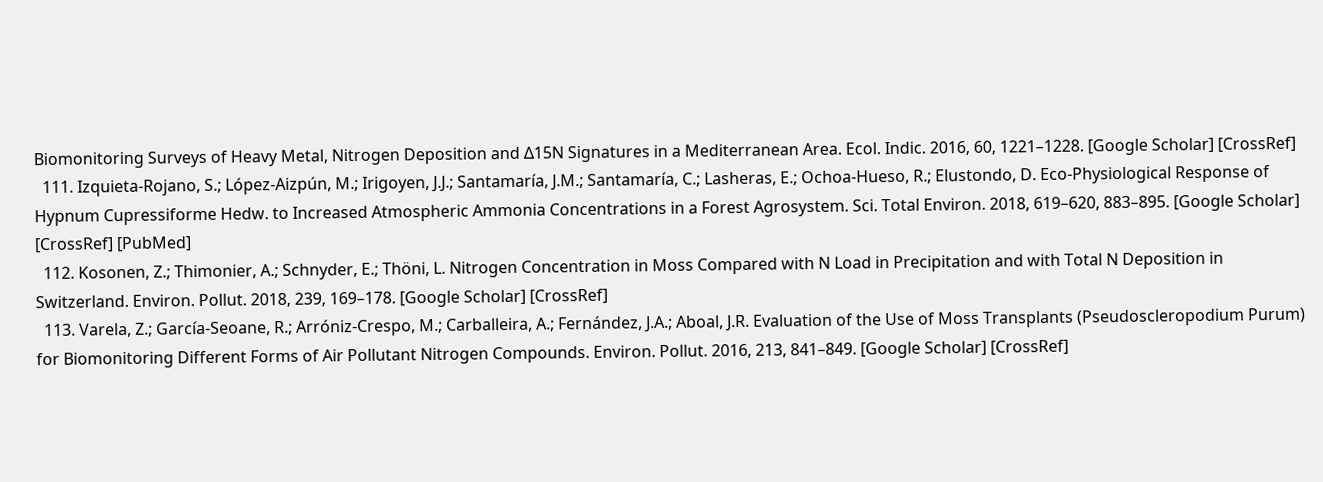Biomonitoring Surveys of Heavy Metal, Nitrogen Deposition and Δ15N Signatures in a Mediterranean Area. Ecol. Indic. 2016, 60, 1221–1228. [Google Scholar] [CrossRef]
  111. Izquieta-Rojano, S.; López-Aizpún, M.; Irigoyen, J.J.; Santamaría, J.M.; Santamaría, C.; Lasheras, E.; Ochoa-Hueso, R.; Elustondo, D. Eco-Physiological Response of Hypnum Cupressiforme Hedw. to Increased Atmospheric Ammonia Concentrations in a Forest Agrosystem. Sci. Total Environ. 2018, 619–620, 883–895. [Google Scholar] [CrossRef] [PubMed]
  112. Kosonen, Z.; Thimonier, A.; Schnyder, E.; Thöni, L. Nitrogen Concentration in Moss Compared with N Load in Precipitation and with Total N Deposition in Switzerland. Environ. Pollut. 2018, 239, 169–178. [Google Scholar] [CrossRef]
  113. Varela, Z.; García-Seoane, R.; Arróniz-Crespo, M.; Carballeira, A.; Fernández, J.A.; Aboal, J.R. Evaluation of the Use of Moss Transplants (Pseudoscleropodium Purum) for Biomonitoring Different Forms of Air Pollutant Nitrogen Compounds. Environ. Pollut. 2016, 213, 841–849. [Google Scholar] [CrossRef]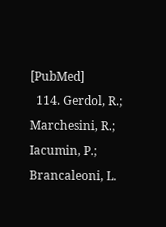[PubMed]
  114. Gerdol, R.; Marchesini, R.; Iacumin, P.; Brancaleoni, L.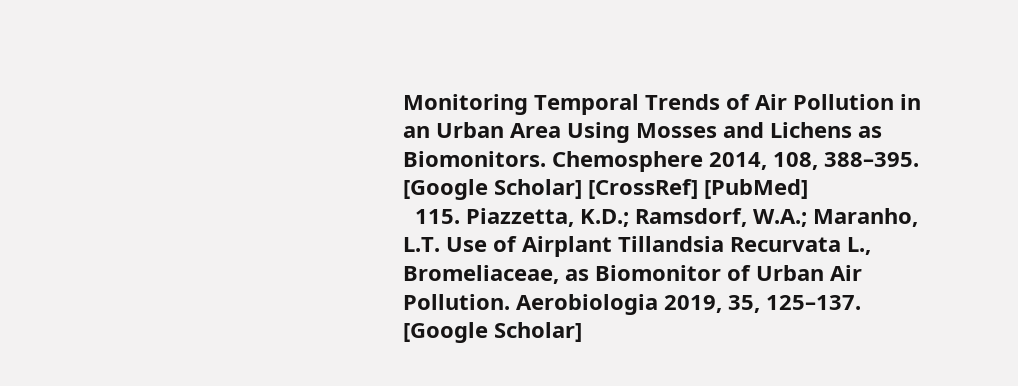Monitoring Temporal Trends of Air Pollution in an Urban Area Using Mosses and Lichens as Biomonitors. Chemosphere 2014, 108, 388–395. [Google Scholar] [CrossRef] [PubMed]
  115. Piazzetta, K.D.; Ramsdorf, W.A.; Maranho, L.T. Use of Airplant Tillandsia Recurvata L., Bromeliaceae, as Biomonitor of Urban Air Pollution. Aerobiologia 2019, 35, 125–137. [Google Scholar]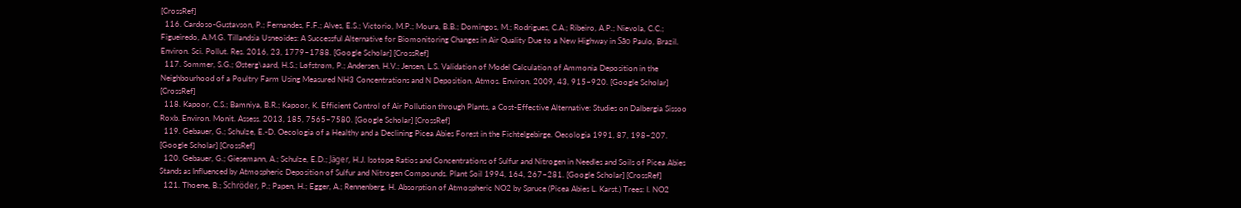[CrossRef]
  116. Cardoso-Gustavson, P.; Fernandes, F.F.; Alves, E.S.; Victorio, M.P.; Moura, B.B.; Domingos, M.; Rodrigues, C.A.; Ribeiro, A.P.; Nievola, C.C.; Figueiredo, A.M.G. Tillandsia Usneoides: A Successful Alternative for Biomonitoring Changes in Air Quality Due to a New Highway in São Paulo, Brazil. Environ. Sci. Pollut. Res. 2016, 23, 1779–1788. [Google Scholar] [CrossRef]
  117. Sommer, S.G.; Østerg\aard, H.S.; Løfstrøm, P.; Andersen, H.V.; Jensen, L.S. Validation of Model Calculation of Ammonia Deposition in the Neighbourhood of a Poultry Farm Using Measured NH3 Concentrations and N Deposition. Atmos. Environ. 2009, 43, 915–920. [Google Scholar] [CrossRef]
  118. Kapoor, C.S.; Bamniya, B.R.; Kapoor, K. Efficient Control of Air Pollution through Plants, a Cost-Effective Alternative: Studies on Dalbergia Sissoo Roxb. Environ. Monit. Assess. 2013, 185, 7565–7580. [Google Scholar] [CrossRef]
  119. Gebauer, G.; Schulze, E.-D. Oecologia of a Healthy and a Declining Picea Abies Forest in the Fichtelgebirge. Oecologia 1991, 87, 198–207. [Google Scholar] [CrossRef]
  120. Gebauer, G.; Giesemann, A.; Schulze, E.D.; Jäger, H.J. Isotope Ratios and Concentrations of Sulfur and Nitrogen in Needles and Soils of Picea Abies Stands as Influenced by Atmospheric Deposition of Sulfur and Nitrogen Compounds. Plant Soil 1994, 164, 267–281. [Google Scholar] [CrossRef]
  121. Thoene, B.; Schröder, P.; Papen, H.; Egger, A.; Rennenberg, H. Absorption of Atmospheric NO2 by Spruce (Picea Abies L. Karst.) Trees: I. NO2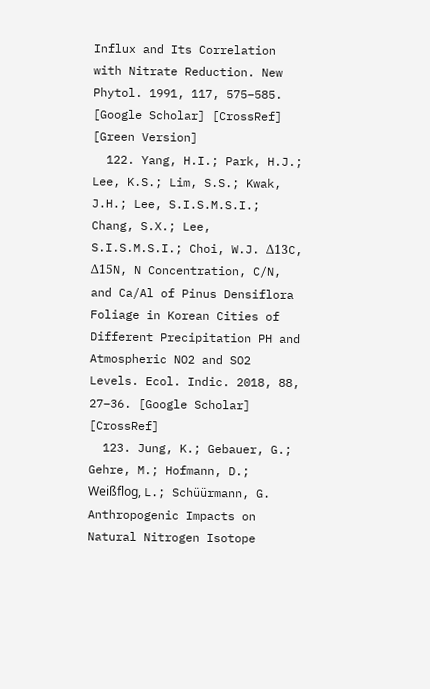Influx and Its Correlation with Nitrate Reduction. New Phytol. 1991, 117, 575–585. [Google Scholar] [CrossRef] [Green Version]
  122. Yang, H.I.; Park, H.J.; Lee, K.S.; Lim, S.S.; Kwak, J.H.; Lee, S.I.S.M.S.I.; Chang, S.X.; Lee, S.I.S.M.S.I.; Choi, W.J. Δ13C, Δ15N, N Concentration, C/N, and Ca/Al of Pinus Densiflora Foliage in Korean Cities of Different Precipitation PH and Atmospheric NO2 and SO2 Levels. Ecol. Indic. 2018, 88, 27–36. [Google Scholar] [CrossRef]
  123. Jung, K.; Gebauer, G.; Gehre, M.; Hofmann, D.; Weißflog, L.; Schüürmann, G. Anthropogenic Impacts on Natural Nitrogen Isotope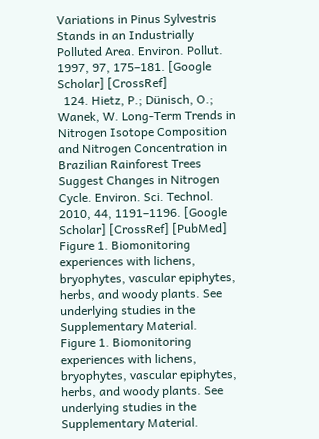Variations in Pinus Sylvestris Stands in an Industrially Polluted Area. Environ. Pollut. 1997, 97, 175–181. [Google Scholar] [CrossRef]
  124. Hietz, P.; Dünisch, O.; Wanek, W. Long-Term Trends in Nitrogen Isotope Composition and Nitrogen Concentration in Brazilian Rainforest Trees Suggest Changes in Nitrogen Cycle. Environ. Sci. Technol. 2010, 44, 1191–1196. [Google Scholar] [CrossRef] [PubMed]
Figure 1. Biomonitoring experiences with lichens, bryophytes, vascular epiphytes, herbs, and woody plants. See underlying studies in the Supplementary Material.
Figure 1. Biomonitoring experiences with lichens, bryophytes, vascular epiphytes, herbs, and woody plants. See underlying studies in the Supplementary Material.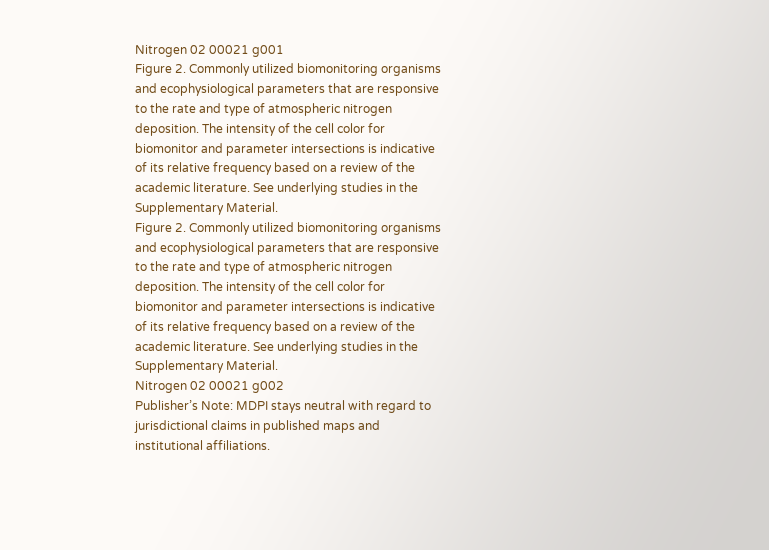Nitrogen 02 00021 g001
Figure 2. Commonly utilized biomonitoring organisms and ecophysiological parameters that are responsive to the rate and type of atmospheric nitrogen deposition. The intensity of the cell color for biomonitor and parameter intersections is indicative of its relative frequency based on a review of the academic literature. See underlying studies in the Supplementary Material.
Figure 2. Commonly utilized biomonitoring organisms and ecophysiological parameters that are responsive to the rate and type of atmospheric nitrogen deposition. The intensity of the cell color for biomonitor and parameter intersections is indicative of its relative frequency based on a review of the academic literature. See underlying studies in the Supplementary Material.
Nitrogen 02 00021 g002
Publisher’s Note: MDPI stays neutral with regard to jurisdictional claims in published maps and institutional affiliations.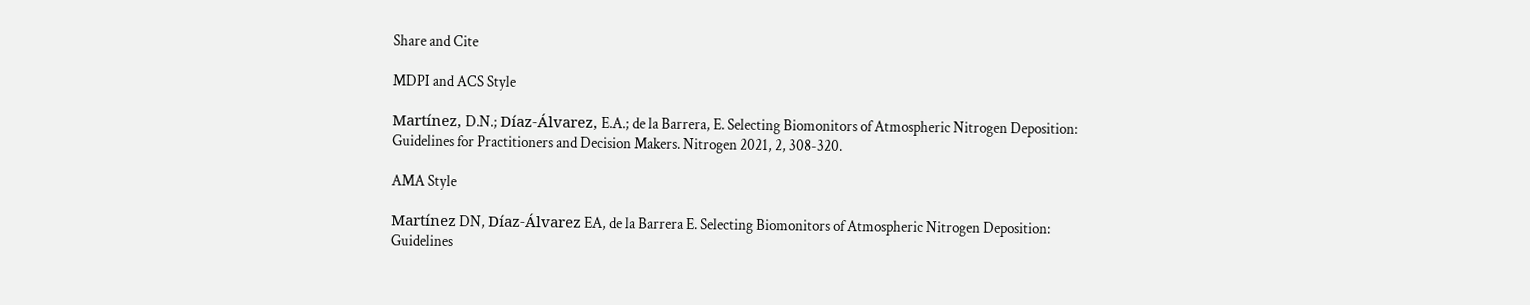Share and Cite

MDPI and ACS Style

Martínez, D.N.; Díaz-Álvarez, E.A.; de la Barrera, E. Selecting Biomonitors of Atmospheric Nitrogen Deposition: Guidelines for Practitioners and Decision Makers. Nitrogen 2021, 2, 308-320.

AMA Style

Martínez DN, Díaz-Álvarez EA, de la Barrera E. Selecting Biomonitors of Atmospheric Nitrogen Deposition: Guidelines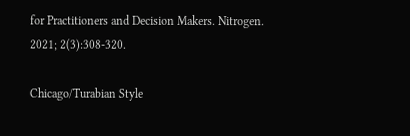for Practitioners and Decision Makers. Nitrogen. 2021; 2(3):308-320.

Chicago/Turabian Style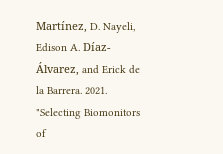Martínez, D. Nayeli, Edison A. Díaz-Álvarez, and Erick de la Barrera. 2021. "Selecting Biomonitors of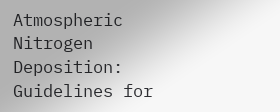Atmospheric Nitrogen Deposition: Guidelines for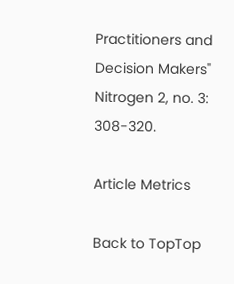Practitioners and Decision Makers" Nitrogen 2, no. 3: 308-320.

Article Metrics

Back to TopTop